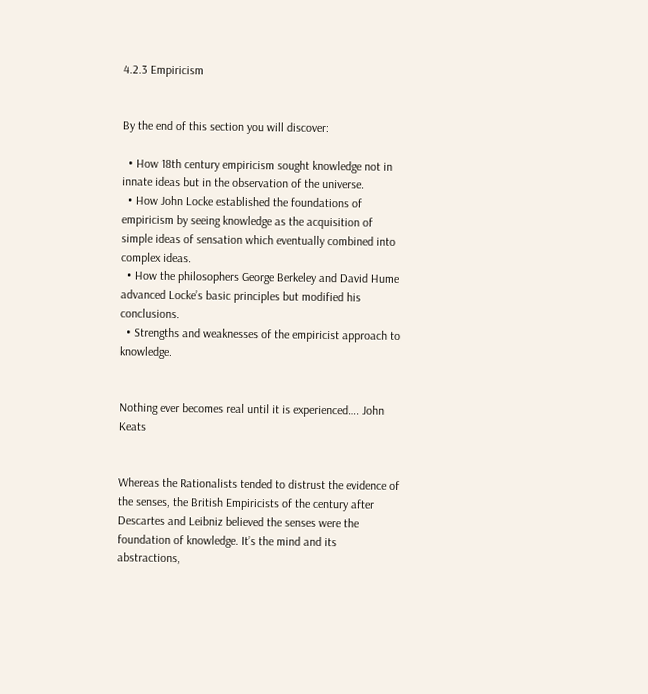4.2.3 Empiricism


By the end of this section you will discover:

  • How 18th century empiricism sought knowledge not in innate ideas but in the observation of the universe.
  • How John Locke established the foundations of empiricism by seeing knowledge as the acquisition of simple ideas of sensation which eventually combined into complex ideas.
  • How the philosophers George Berkeley and David Hume advanced Locke’s basic principles but modified his conclusions.
  • Strengths and weaknesses of the empiricist approach to knowledge.


Nothing ever becomes real until it is experienced…. John Keats


Whereas the Rationalists tended to distrust the evidence of the senses, the British Empiricists of the century after Descartes and Leibniz believed the senses were the foundation of knowledge. It’s the mind and its abstractions,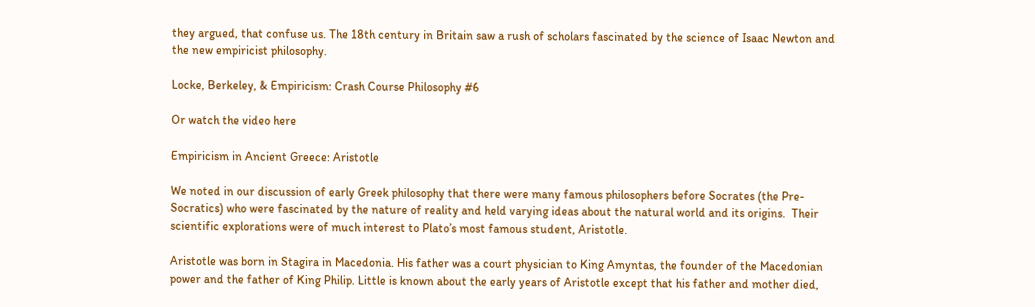they argued, that confuse us. The 18th century in Britain saw a rush of scholars fascinated by the science of Isaac Newton and the new empiricist philosophy.

Locke, Berkeley, & Empiricism: Crash Course Philosophy #6

Or watch the video here

Empiricism in Ancient Greece: Aristotle

We noted in our discussion of early Greek philosophy that there were many famous philosophers before Socrates (the Pre-Socratics) who were fascinated by the nature of reality and held varying ideas about the natural world and its origins.  Their scientific explorations were of much interest to Plato’s most famous student, Aristotle.

Aristotle was born in Stagira in Macedonia. His father was a court physician to King Amyntas, the founder of the Macedonian power and the father of King Philip. Little is known about the early years of Aristotle except that his father and mother died,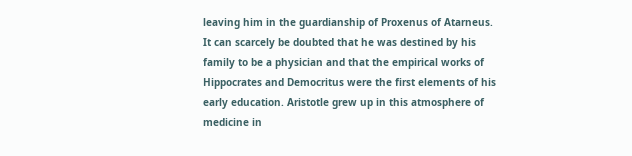leaving him in the guardianship of Proxenus of Atarneus. It can scarcely be doubted that he was destined by his family to be a physician and that the empirical works of Hippocrates and Democritus were the first elements of his early education. Aristotle grew up in this atmosphere of medicine in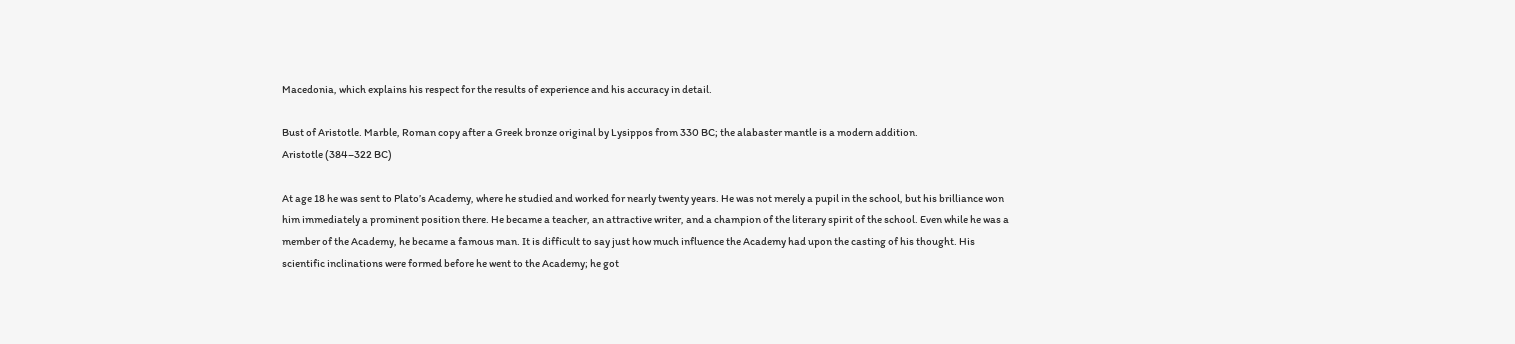Macedonia, which explains his respect for the results of experience and his accuracy in detail.

Bust of Aristotle. Marble, Roman copy after a Greek bronze original by Lysippos from 330 BC; the alabaster mantle is a modern addition.
Aristotle (384–322 BC)

At age 18 he was sent to Plato’s Academy, where he studied and worked for nearly twenty years. He was not merely a pupil in the school, but his brilliance won him immediately a prominent position there. He became a teacher, an attractive writer, and a champion of the literary spirit of the school. Even while he was a member of the Academy, he became a famous man. It is difficult to say just how much influence the Academy had upon the casting of his thought. His scientific inclinations were formed before he went to the Academy; he got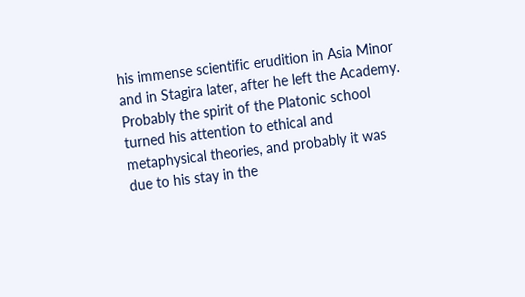his immense scientific erudition in Asia Minor and in Stagira later, after he left the Academy. Probably the spirit of the Platonic school turned his attention to ethical and metaphysical theories, and probably it was due to his stay in the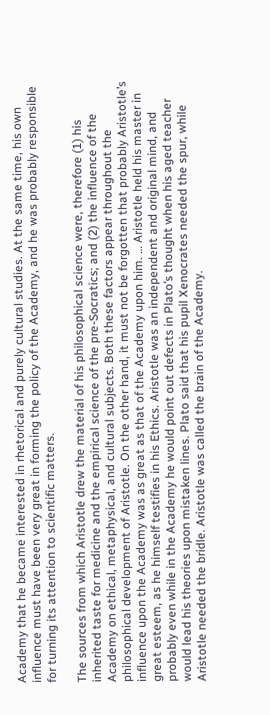Academy that he became interested in rhetorical and purely cultural studies. At the same time, his own influence must have been very great in forming the policy of the Academy, and he was probably responsible for turning its attention to scientific matters.

The sources from which Aristotle drew the material of his philosophical science were, therefore (1) his inherited taste for medicine and the empirical science of the pre-Socratics; and (2) the influence of the Academy on ethical, metaphysical, and cultural subjects. Both these factors appear throughout the philosophical development of Aristotle. On the other hand, it must not be forgotten that probably Aristotle’s influence upon the Academy was as great as that of the Academy upon him. … Aristotle held his master in great esteem, as he himself testifies in his Ethics. Aristotle was an independent and original mind, and probably even while in the Academy he would point out defects in Plato’s thought when his aged teacher would lead his theories upon mistaken lines. Plato said that his pupil Xenocrates needed the spur, while Aristotle needed the bridle. Aristotle was called the brain of the Academy.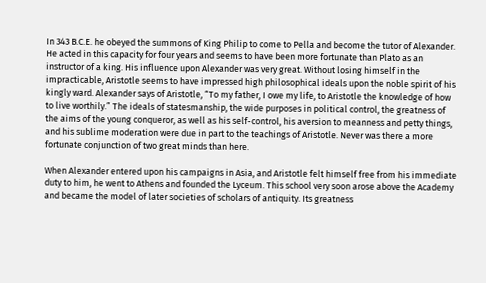In 343 B.C.E. he obeyed the summons of King Philip to come to Pella and become the tutor of Alexander. He acted in this capacity for four years and seems to have been more fortunate than Plato as an instructor of a king. His influence upon Alexander was very great. Without losing himself in the impracticable, Aristotle seems to have impressed high philosophical ideals upon the noble spirit of his kingly ward. Alexander says of Aristotle, “To my father, I owe my life, to Aristotle the knowledge of how to live worthily.” The ideals of statesmanship, the wide purposes in political control, the greatness of the aims of the young conqueror, as well as his self-control, his aversion to meanness and petty things, and his sublime moderation were due in part to the teachings of Aristotle. Never was there a more fortunate conjunction of two great minds than here.

When Alexander entered upon his campaigns in Asia, and Aristotle felt himself free from his immediate duty to him, he went to Athens and founded the Lyceum. This school very soon arose above the Academy and became the model of later societies of scholars of antiquity. Its greatness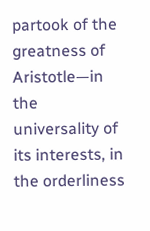partook of the greatness of Aristotle—in the universality of its interests, in the orderliness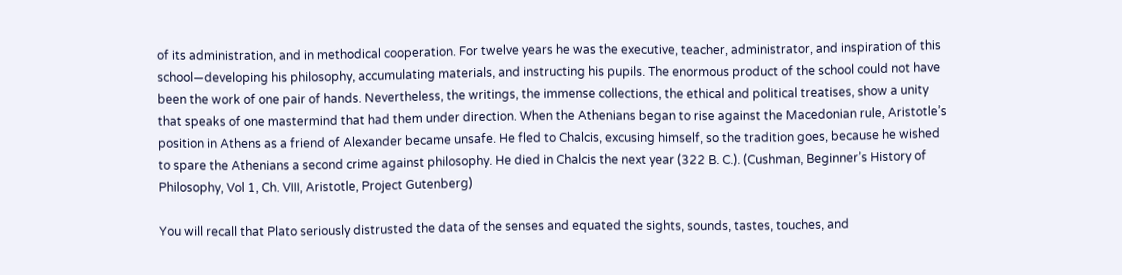of its administration, and in methodical cooperation. For twelve years he was the executive, teacher, administrator, and inspiration of this school—developing his philosophy, accumulating materials, and instructing his pupils. The enormous product of the school could not have been the work of one pair of hands. Nevertheless, the writings, the immense collections, the ethical and political treatises, show a unity that speaks of one mastermind that had them under direction. When the Athenians began to rise against the Macedonian rule, Aristotle’s position in Athens as a friend of Alexander became unsafe. He fled to Chalcis, excusing himself, so the tradition goes, because he wished to spare the Athenians a second crime against philosophy. He died in Chalcis the next year (322 B. C.). (Cushman, Beginner’s History of Philosophy, Vol 1, Ch. VIII, Aristotle, Project Gutenberg)

You will recall that Plato seriously distrusted the data of the senses and equated the sights, sounds, tastes, touches, and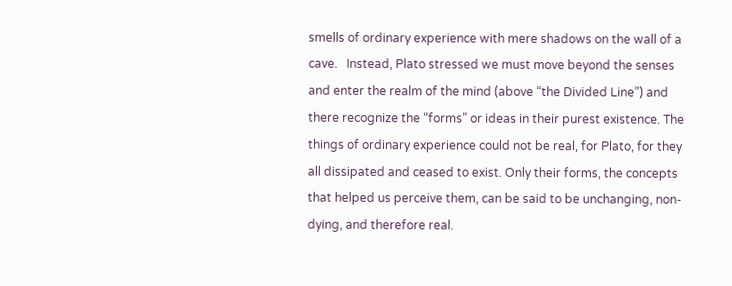smells of ordinary experience with mere shadows on the wall of a cave.   Instead, Plato stressed we must move beyond the senses and enter the realm of the mind (above “the Divided Line”) and there recognize the “forms” or ideas in their purest existence. The things of ordinary experience could not be real, for Plato, for they all dissipated and ceased to exist. Only their forms, the concepts that helped us perceive them, can be said to be unchanging, non-dying, and therefore real.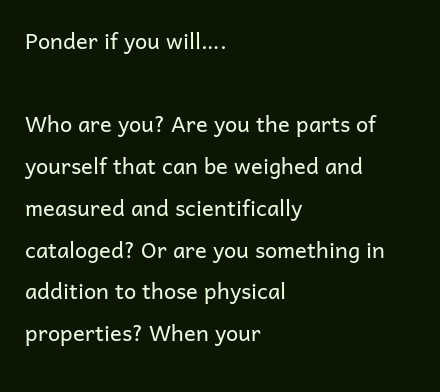Ponder if you will….

Who are you? Are you the parts of yourself that can be weighed and measured and scientifically cataloged? Or are you something in addition to those physical properties? When your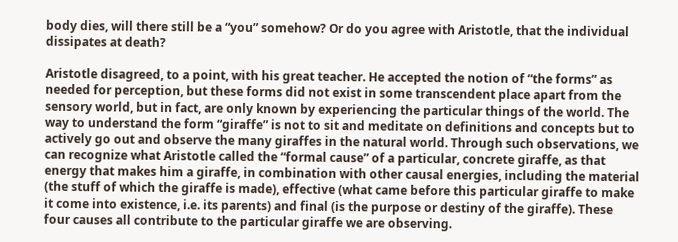body dies, will there still be a “you” somehow? Or do you agree with Aristotle, that the individual dissipates at death?

Aristotle disagreed, to a point, with his great teacher. He accepted the notion of “the forms” as needed for perception, but these forms did not exist in some transcendent place apart from the sensory world, but in fact, are only known by experiencing the particular things of the world. The way to understand the form “giraffe” is not to sit and meditate on definitions and concepts but to actively go out and observe the many giraffes in the natural world. Through such observations, we can recognize what Aristotle called the “formal cause” of a particular, concrete giraffe, as that energy that makes him a giraffe, in combination with other causal energies, including the material (the stuff of which the giraffe is made), effective (what came before this particular giraffe to make it come into existence, i.e. its parents) and final (is the purpose or destiny of the giraffe). These four causes all contribute to the particular giraffe we are observing.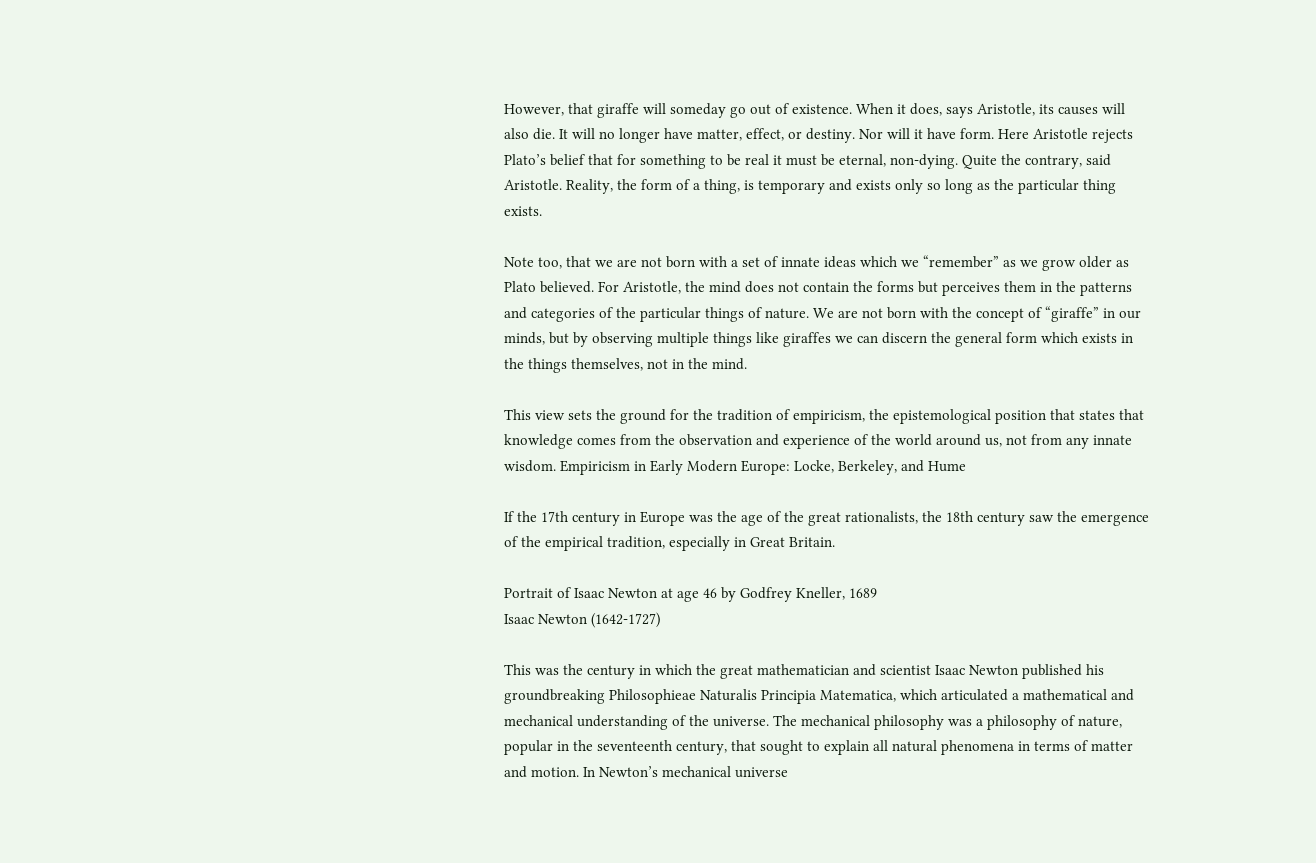However, that giraffe will someday go out of existence. When it does, says Aristotle, its causes will also die. It will no longer have matter, effect, or destiny. Nor will it have form. Here Aristotle rejects Plato’s belief that for something to be real it must be eternal, non-dying. Quite the contrary, said Aristotle. Reality, the form of a thing, is temporary and exists only so long as the particular thing exists.

Note too, that we are not born with a set of innate ideas which we “remember” as we grow older as Plato believed. For Aristotle, the mind does not contain the forms but perceives them in the patterns and categories of the particular things of nature. We are not born with the concept of “giraffe” in our minds, but by observing multiple things like giraffes we can discern the general form which exists in the things themselves, not in the mind.

This view sets the ground for the tradition of empiricism, the epistemological position that states that knowledge comes from the observation and experience of the world around us, not from any innate wisdom. Empiricism in Early Modern Europe: Locke, Berkeley, and Hume

If the 17th century in Europe was the age of the great rationalists, the 18th century saw the emergence of the empirical tradition, especially in Great Britain.

Portrait of Isaac Newton at age 46 by Godfrey Kneller, 1689
Isaac Newton (1642-1727)

This was the century in which the great mathematician and scientist Isaac Newton published his groundbreaking Philosophieae Naturalis Principia Matematica, which articulated a mathematical and mechanical understanding of the universe. The mechanical philosophy was a philosophy of nature, popular in the seventeenth century, that sought to explain all natural phenomena in terms of matter and motion. In Newton’s mechanical universe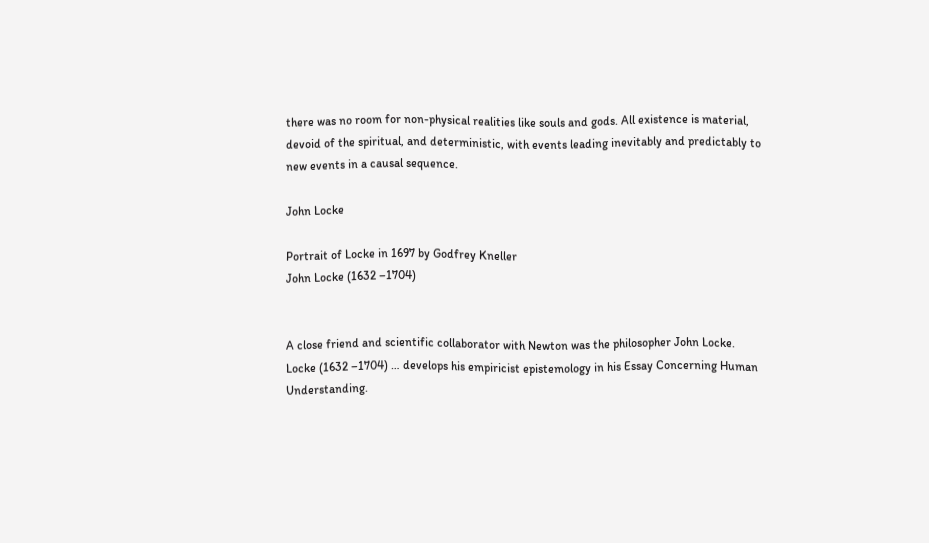there was no room for non-physical realities like souls and gods. All existence is material, devoid of the spiritual, and deterministic, with events leading inevitably and predictably to new events in a causal sequence.

John Locke

Portrait of Locke in 1697 by Godfrey Kneller
John Locke (1632 –1704)


A close friend and scientific collaborator with Newton was the philosopher John Locke. Locke (1632 –1704) … develops his empiricist epistemology in his Essay Concerning Human Understanding.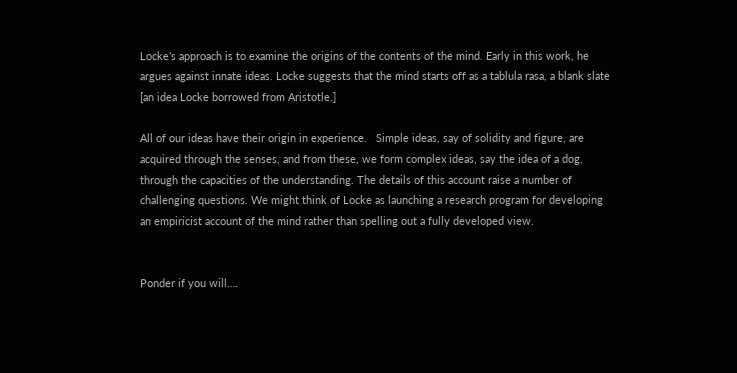Locke’s approach is to examine the origins of the contents of the mind. Early in this work, he argues against innate ideas. Locke suggests that the mind starts off as a tablula rasa, a blank slate [an idea Locke borrowed from Aristotle.]

All of our ideas have their origin in experience.   Simple ideas, say of solidity and figure, are acquired through the senses, and from these, we form complex ideas, say the idea of a dog, through the capacities of the understanding. The details of this account raise a number of challenging questions. We might think of Locke as launching a research program for developing an empiricist account of the mind rather than spelling out a fully developed view.


Ponder if you will….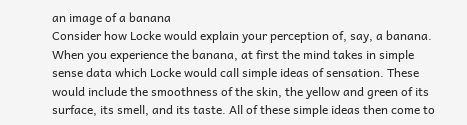an image of a banana
Consider how Locke would explain your perception of, say, a banana. When you experience the banana, at first the mind takes in simple sense data which Locke would call simple ideas of sensation. These would include the smoothness of the skin, the yellow and green of its surface, its smell, and its taste. All of these simple ideas then come to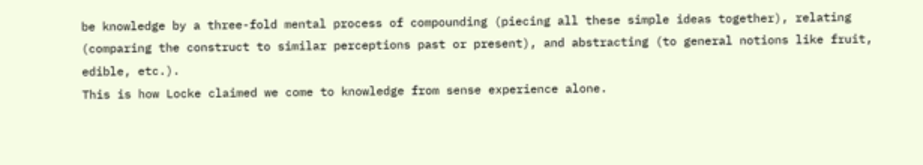be knowledge by a three-fold mental process of compounding (piecing all these simple ideas together), relating (comparing the construct to similar perceptions past or present), and abstracting (to general notions like fruit, edible, etc.).
This is how Locke claimed we come to knowledge from sense experience alone.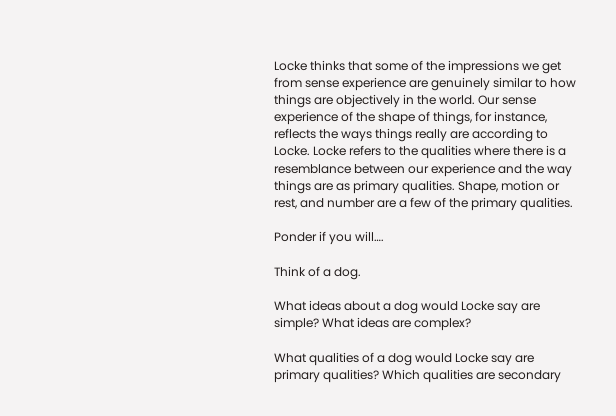Locke thinks that some of the impressions we get from sense experience are genuinely similar to how things are objectively in the world. Our sense experience of the shape of things, for instance, reflects the ways things really are according to Locke. Locke refers to the qualities where there is a resemblance between our experience and the way things are as primary qualities. Shape, motion or rest, and number are a few of the primary qualities.

Ponder if you will….

Think of a dog.

What ideas about a dog would Locke say are simple? What ideas are complex?

What qualities of a dog would Locke say are primary qualities? Which qualities are secondary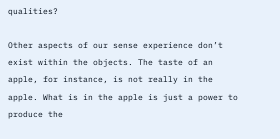qualities?

Other aspects of our sense experience don’t exist within the objects. The taste of an apple, for instance, is not really in the apple. What is in the apple is just a power to produce the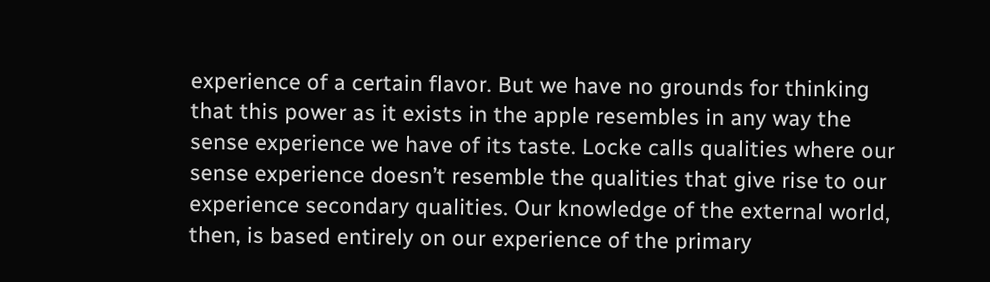experience of a certain flavor. But we have no grounds for thinking that this power as it exists in the apple resembles in any way the sense experience we have of its taste. Locke calls qualities where our sense experience doesn’t resemble the qualities that give rise to our experience secondary qualities. Our knowledge of the external world, then, is based entirely on our experience of the primary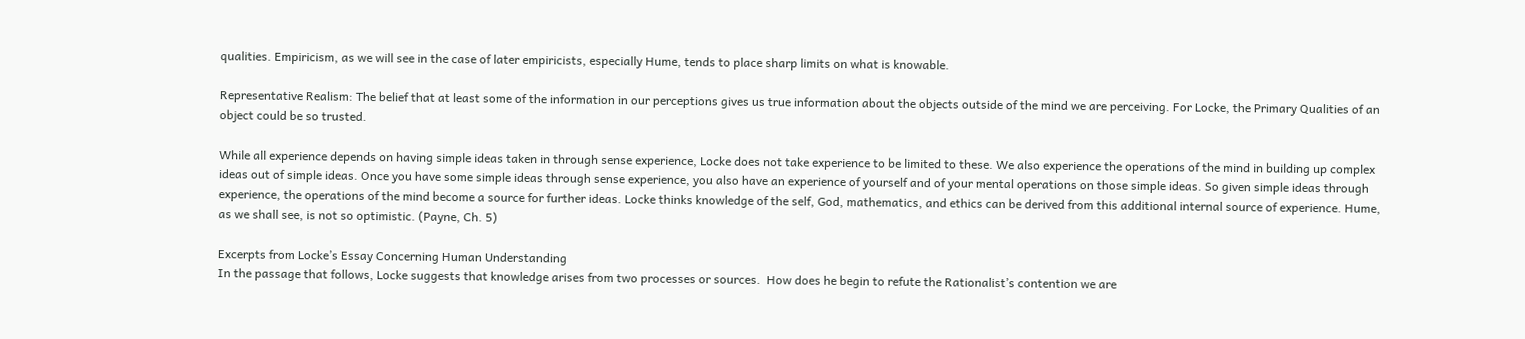qualities. Empiricism, as we will see in the case of later empiricists, especially Hume, tends to place sharp limits on what is knowable.

Representative Realism: The belief that at least some of the information in our perceptions gives us true information about the objects outside of the mind we are perceiving. For Locke, the Primary Qualities of an object could be so trusted.

While all experience depends on having simple ideas taken in through sense experience, Locke does not take experience to be limited to these. We also experience the operations of the mind in building up complex ideas out of simple ideas. Once you have some simple ideas through sense experience, you also have an experience of yourself and of your mental operations on those simple ideas. So given simple ideas through experience, the operations of the mind become a source for further ideas. Locke thinks knowledge of the self, God, mathematics, and ethics can be derived from this additional internal source of experience. Hume, as we shall see, is not so optimistic. (Payne, Ch. 5)

Excerpts from Locke’s Essay Concerning Human Understanding
In the passage that follows, Locke suggests that knowledge arises from two processes or sources.  How does he begin to refute the Rationalist’s contention we are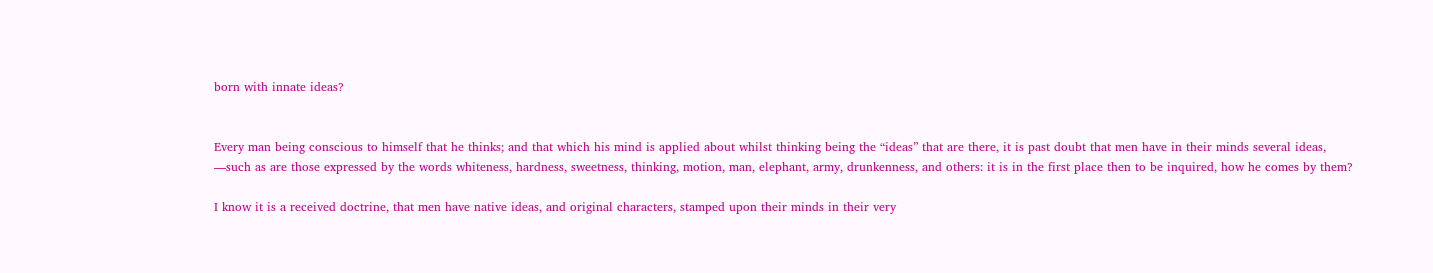born with innate ideas?


Every man being conscious to himself that he thinks; and that which his mind is applied about whilst thinking being the “ideas” that are there, it is past doubt that men have in their minds several ideas, —such as are those expressed by the words whiteness, hardness, sweetness, thinking, motion, man, elephant, army, drunkenness, and others: it is in the first place then to be inquired, how he comes by them?

I know it is a received doctrine, that men have native ideas, and original characters, stamped upon their minds in their very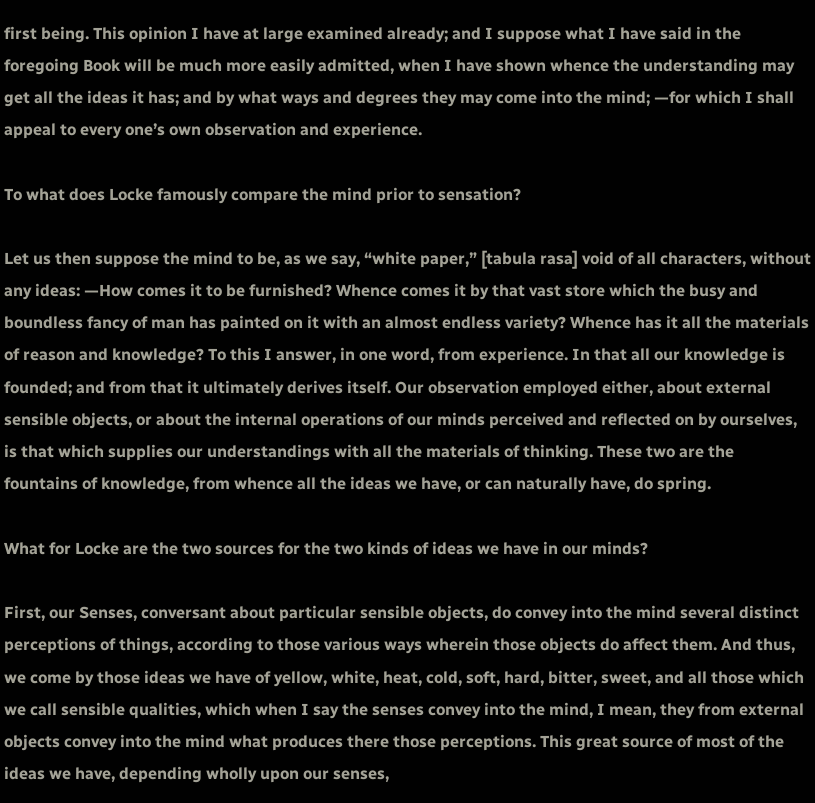first being. This opinion I have at large examined already; and I suppose what I have said in the foregoing Book will be much more easily admitted, when I have shown whence the understanding may get all the ideas it has; and by what ways and degrees they may come into the mind; —for which I shall appeal to every one’s own observation and experience.

To what does Locke famously compare the mind prior to sensation?

Let us then suppose the mind to be, as we say, “white paper,” [tabula rasa] void of all characters, without any ideas: —How comes it to be furnished? Whence comes it by that vast store which the busy and boundless fancy of man has painted on it with an almost endless variety? Whence has it all the materials of reason and knowledge? To this I answer, in one word, from experience. In that all our knowledge is founded; and from that it ultimately derives itself. Our observation employed either, about external sensible objects, or about the internal operations of our minds perceived and reflected on by ourselves, is that which supplies our understandings with all the materials of thinking. These two are the fountains of knowledge, from whence all the ideas we have, or can naturally have, do spring.

What for Locke are the two sources for the two kinds of ideas we have in our minds?

First, our Senses, conversant about particular sensible objects, do convey into the mind several distinct perceptions of things, according to those various ways wherein those objects do affect them. And thus, we come by those ideas we have of yellow, white, heat, cold, soft, hard, bitter, sweet, and all those which we call sensible qualities, which when I say the senses convey into the mind, I mean, they from external objects convey into the mind what produces there those perceptions. This great source of most of the ideas we have, depending wholly upon our senses,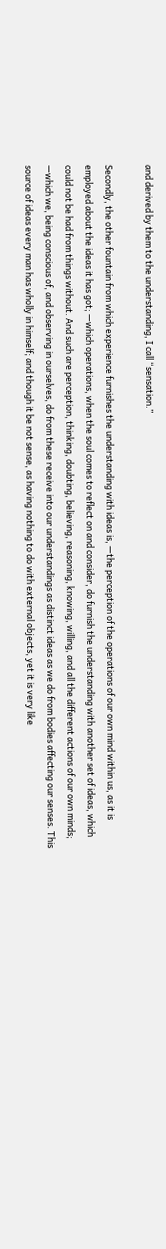and derived by them to the understanding, I call “sensation.”

Secondly, the other fountain from which experience furnishes the understanding with ideas is, —the perception of the operations of our own mind within us, as it is employed about the ideas it has got; —which operations, when the soul comes to reflect on and consider, do furnish the understanding with another set of ideas, which could not be had from things without. And such are perception, thinking, doubting, believing, reasoning, knowing, willing, and all the different actions of our own minds; —which we, being conscious of, and observing in ourselves, do from these receive into our understandings as distinct ideas as we do from bodies affecting our senses. This source of ideas every man has wholly in himself; and though it be not sense, as having nothing to do with external objects, yet it is very like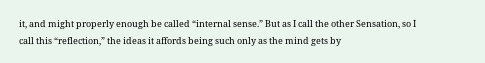it, and might properly enough be called “internal sense.” But as I call the other Sensation, so I call this “reflection,” the ideas it affords being such only as the mind gets by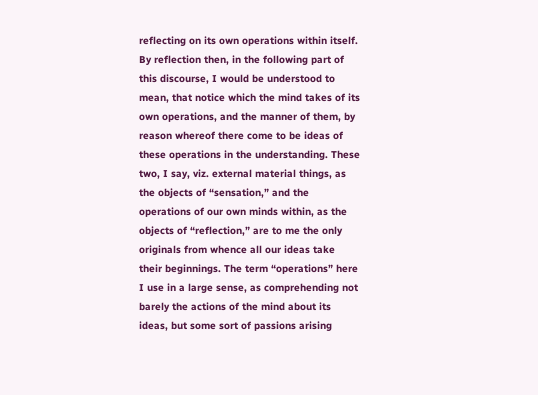reflecting on its own operations within itself. By reflection then, in the following part of this discourse, I would be understood to mean, that notice which the mind takes of its own operations, and the manner of them, by reason whereof there come to be ideas of these operations in the understanding. These two, I say, viz. external material things, as the objects of “sensation,” and the operations of our own minds within, as the objects of “reflection,” are to me the only originals from whence all our ideas take their beginnings. The term “operations” here I use in a large sense, as comprehending not barely the actions of the mind about its ideas, but some sort of passions arising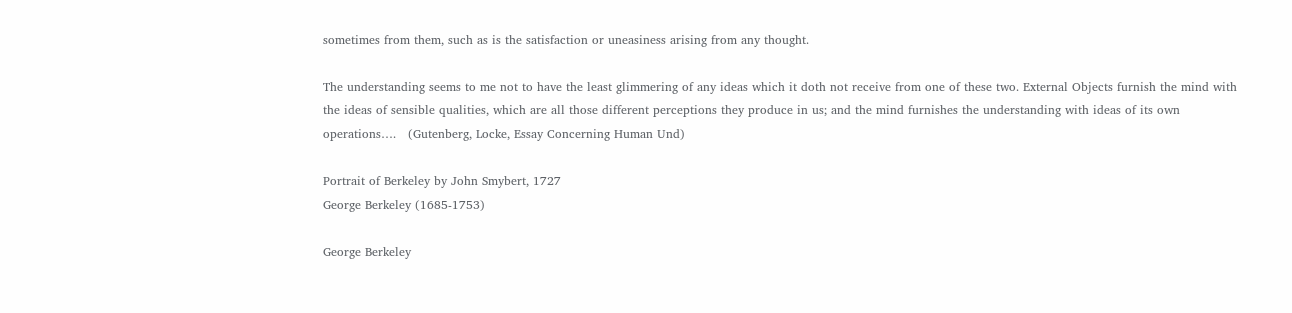sometimes from them, such as is the satisfaction or uneasiness arising from any thought.

The understanding seems to me not to have the least glimmering of any ideas which it doth not receive from one of these two. External Objects furnish the mind with the ideas of sensible qualities, which are all those different perceptions they produce in us; and the mind furnishes the understanding with ideas of its own operations….   (Gutenberg, Locke, Essay Concerning Human Und)

Portrait of Berkeley by John Smybert, 1727
George Berkeley (1685-1753)

George Berkeley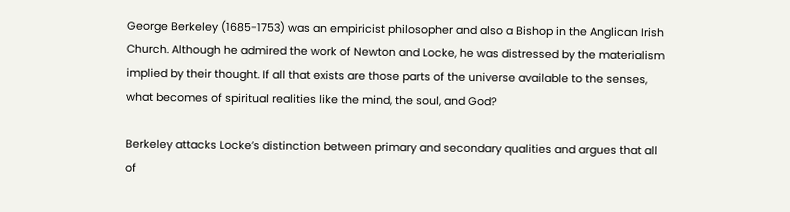George Berkeley (1685-1753) was an empiricist philosopher and also a Bishop in the Anglican Irish Church. Although he admired the work of Newton and Locke, he was distressed by the materialism implied by their thought. If all that exists are those parts of the universe available to the senses, what becomes of spiritual realities like the mind, the soul, and God?

Berkeley attacks Locke’s distinction between primary and secondary qualities and argues that all of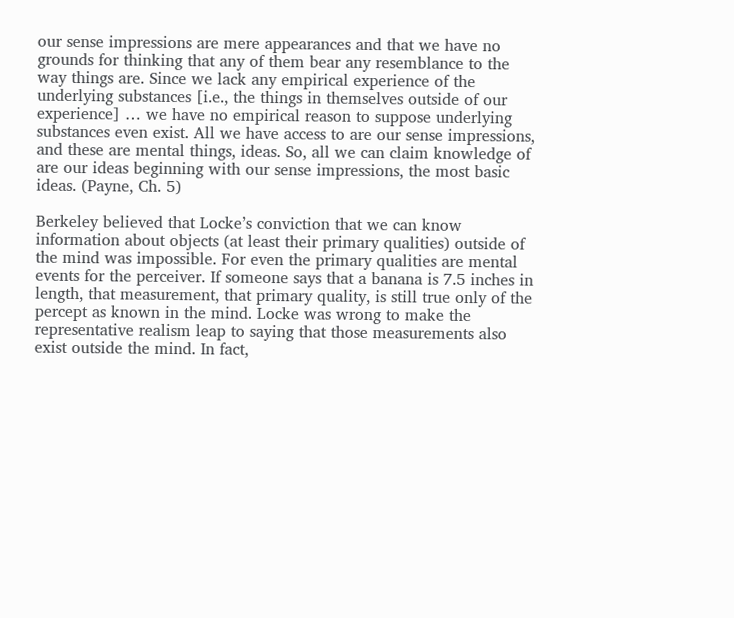our sense impressions are mere appearances and that we have no grounds for thinking that any of them bear any resemblance to the way things are. Since we lack any empirical experience of the underlying substances [i.e., the things in themselves outside of our experience] … we have no empirical reason to suppose underlying substances even exist. All we have access to are our sense impressions, and these are mental things, ideas. So, all we can claim knowledge of are our ideas beginning with our sense impressions, the most basic ideas. (Payne, Ch. 5)

Berkeley believed that Locke’s conviction that we can know information about objects (at least their primary qualities) outside of the mind was impossible. For even the primary qualities are mental events for the perceiver. If someone says that a banana is 7.5 inches in length, that measurement, that primary quality, is still true only of the percept as known in the mind. Locke was wrong to make the representative realism leap to saying that those measurements also exist outside the mind. In fact,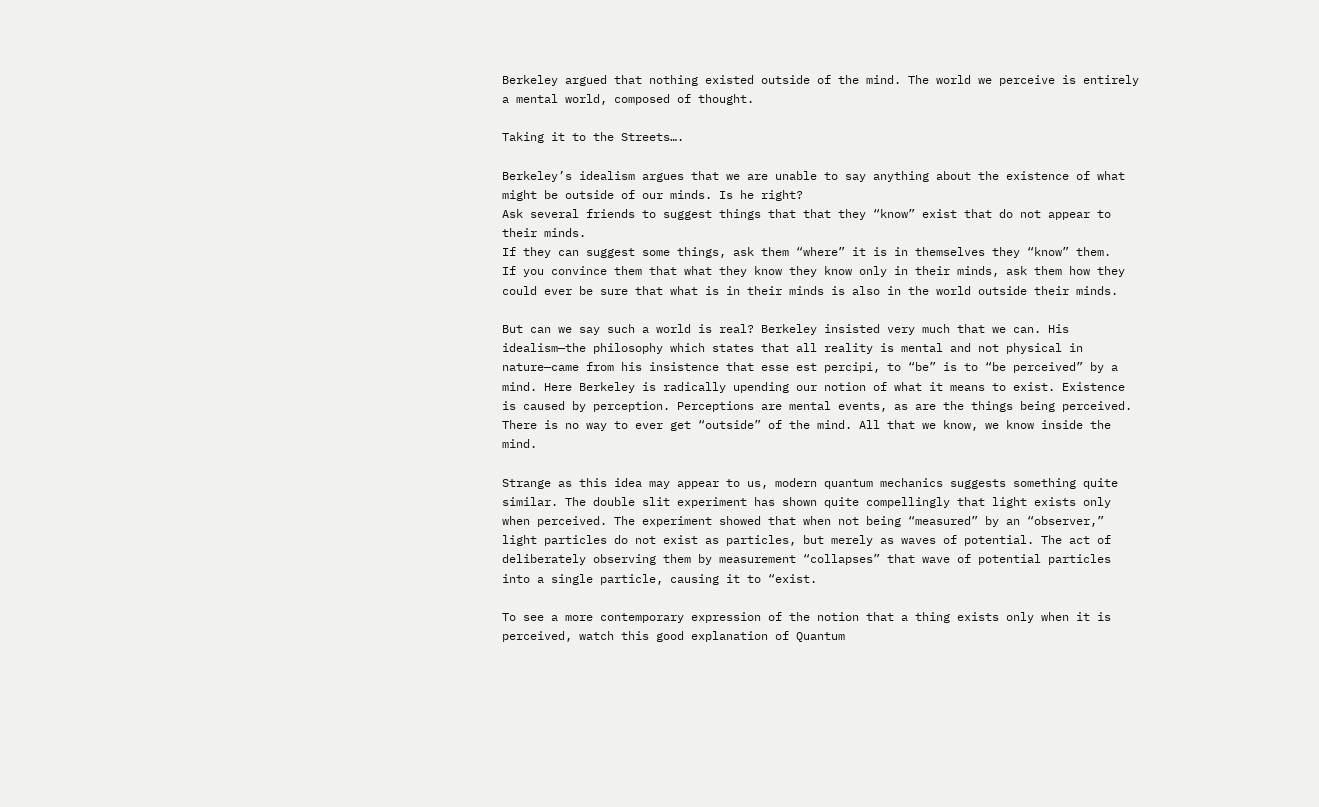Berkeley argued that nothing existed outside of the mind. The world we perceive is entirely a mental world, composed of thought.

Taking it to the Streets….

Berkeley’s idealism argues that we are unable to say anything about the existence of what might be outside of our minds. Is he right?
Ask several friends to suggest things that that they “know” exist that do not appear to their minds.
If they can suggest some things, ask them “where” it is in themselves they “know” them.
If you convince them that what they know they know only in their minds, ask them how they could ever be sure that what is in their minds is also in the world outside their minds.

But can we say such a world is real? Berkeley insisted very much that we can. His idealism—the philosophy which states that all reality is mental and not physical in nature—came from his insistence that esse est percipi, to “be” is to “be perceived” by a mind. Here Berkeley is radically upending our notion of what it means to exist. Existence is caused by perception. Perceptions are mental events, as are the things being perceived. There is no way to ever get “outside” of the mind. All that we know, we know inside the mind.

Strange as this idea may appear to us, modern quantum mechanics suggests something quite similar. The double slit experiment has shown quite compellingly that light exists only when perceived. The experiment showed that when not being “measured” by an “observer,” light particles do not exist as particles, but merely as waves of potential. The act of deliberately observing them by measurement “collapses” that wave of potential particles into a single particle, causing it to “exist.

To see a more contemporary expression of the notion that a thing exists only when it is perceived, watch this good explanation of Quantum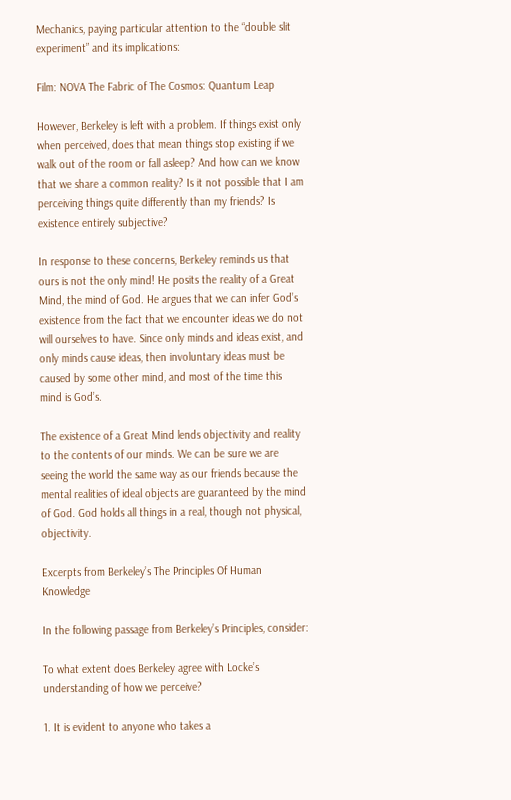Mechanics, paying particular attention to the “double slit experiment” and its implications:

Film: NOVA The Fabric of The Cosmos: Quantum Leap

However, Berkeley is left with a problem. If things exist only when perceived, does that mean things stop existing if we walk out of the room or fall asleep? And how can we know that we share a common reality? Is it not possible that I am perceiving things quite differently than my friends? Is existence entirely subjective?

In response to these concerns, Berkeley reminds us that ours is not the only mind! He posits the reality of a Great Mind, the mind of God. He argues that we can infer God’s existence from the fact that we encounter ideas we do not will ourselves to have. Since only minds and ideas exist, and only minds cause ideas, then involuntary ideas must be caused by some other mind, and most of the time this mind is God’s.

The existence of a Great Mind lends objectivity and reality to the contents of our minds. We can be sure we are seeing the world the same way as our friends because the mental realities of ideal objects are guaranteed by the mind of God. God holds all things in a real, though not physical, objectivity.

Excerpts from Berkeley’s The Principles Of Human Knowledge

In the following passage from Berkeley’s Principles, consider:

To what extent does Berkeley agree with Locke’s understanding of how we perceive?

1. It is evident to anyone who takes a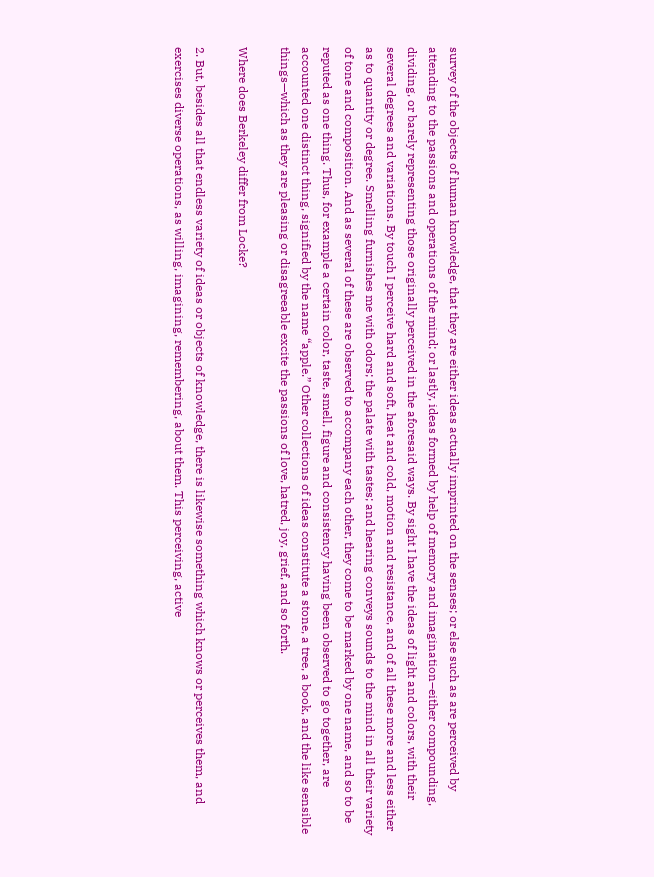survey of the objects of human knowledge, that they are either ideas actually imprinted on the senses; or else such as are perceived by attending to the passions and operations of the mind; or lastly, ideas formed by help of memory and imagination–either compounding, dividing, or barely representing those originally perceived in the aforesaid ways. By sight I have the ideas of light and colors, with their several degrees and variations. By touch I perceive hard and soft, heat and cold, motion and resistance, and of all these more and less either as to quantity or degree. Smelling furnishes me with odors; the palate with tastes; and hearing conveys sounds to the mind in all their variety of tone and composition. And as several of these are observed to accompany each other, they come to be marked by one name, and so to be reputed as one thing. Thus, for example a certain color, taste, smell, figure and consistency having been observed to go together, are accounted one distinct thing, signified by the name “apple.” Other collections of ideas constitute a stone, a tree, a book, and the like sensible things—which as they are pleasing or disagreeable excite the passions of love, hatred, joy, grief, and so forth.

Where does Berkeley differ from Locke?

2. But, besides all that endless variety of ideas or objects of knowledge, there is likewise something which knows or perceives them, and exercises diverse operations, as willing, imagining, remembering, about them. This perceiving, active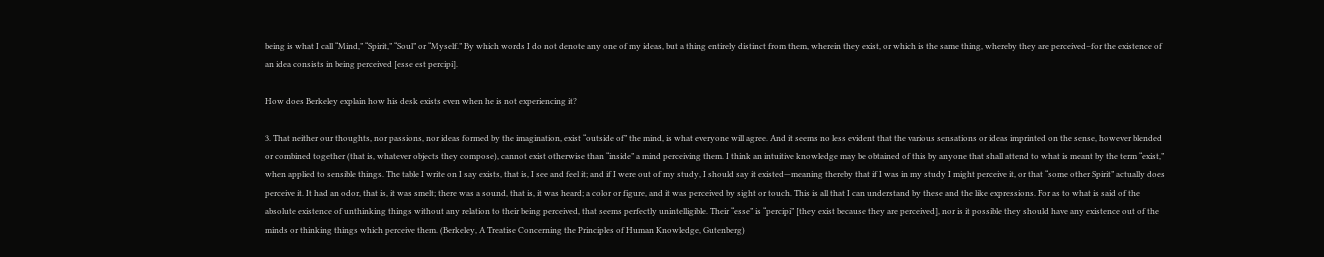being is what I call “Mind,” “Spirit,” “Soul” or “Myself.” By which words I do not denote any one of my ideas, but a thing entirely distinct from them, wherein they exist, or which is the same thing, whereby they are perceived–for the existence of an idea consists in being perceived [esse est percipi].

How does Berkeley explain how his desk exists even when he is not experiencing it?

3. That neither our thoughts, nor passions, nor ideas formed by the imagination, exist “outside of” the mind, is what everyone will agree. And it seems no less evident that the various sensations or ideas imprinted on the sense, however blended or combined together (that is, whatever objects they compose), cannot exist otherwise than “inside” a mind perceiving them. I think an intuitive knowledge may be obtained of this by anyone that shall attend to what is meant by the term “exist,” when applied to sensible things. The table I write on I say exists, that is, I see and feel it; and if I were out of my study, I should say it existed—meaning thereby that if I was in my study I might perceive it, or that “some other Spirit” actually does perceive it. It had an odor, that is, it was smelt; there was a sound, that is, it was heard; a color or figure, and it was perceived by sight or touch. This is all that I can understand by these and the like expressions. For as to what is said of the absolute existence of unthinking things without any relation to their being perceived, that seems perfectly unintelligible. Their “esse” is “percipi” [they exist because they are perceived], nor is it possible they should have any existence out of the minds or thinking things which perceive them. (Berkeley, A Treatise Concerning the Principles of Human Knowledge, Gutenberg)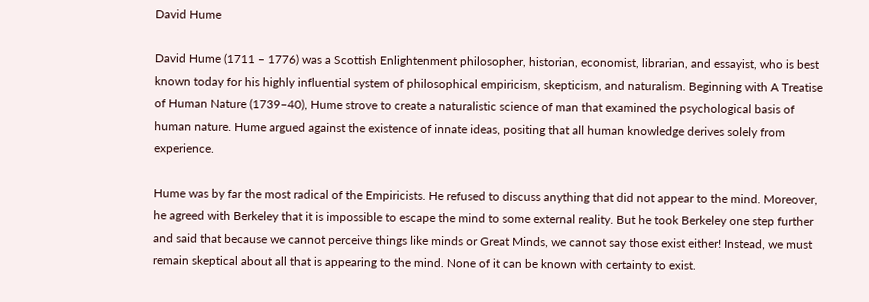David Hume

David Hume (1711 – 1776) was a Scottish Enlightenment philosopher, historian, economist, librarian, and essayist, who is best known today for his highly influential system of philosophical empiricism, skepticism, and naturalism. Beginning with A Treatise of Human Nature (1739–40), Hume strove to create a naturalistic science of man that examined the psychological basis of human nature. Hume argued against the existence of innate ideas, positing that all human knowledge derives solely from experience.

Hume was by far the most radical of the Empiricists. He refused to discuss anything that did not appear to the mind. Moreover, he agreed with Berkeley that it is impossible to escape the mind to some external reality. But he took Berkeley one step further and said that because we cannot perceive things like minds or Great Minds, we cannot say those exist either! Instead, we must remain skeptical about all that is appearing to the mind. None of it can be known with certainty to exist.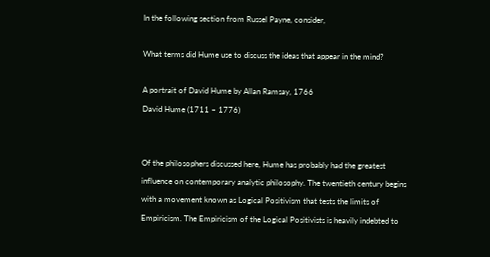In the following section from Russel Payne, consider,

What terms did Hume use to discuss the ideas that appear in the mind?

A portrait of David Hume by Allan Ramsay, 1766
David Hume (1711 – 1776)


Of the philosophers discussed here, Hume has probably had the greatest influence on contemporary analytic philosophy. The twentieth century begins with a movement known as Logical Positivism that tests the limits of Empiricism. The Empiricism of the Logical Positivists is heavily indebted to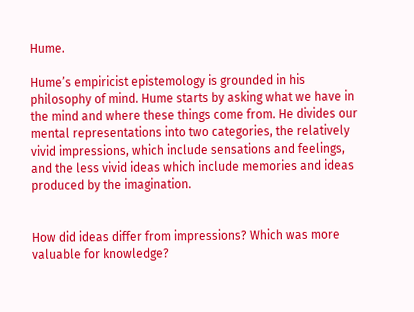Hume.

Hume’s empiricist epistemology is grounded in his philosophy of mind. Hume starts by asking what we have in the mind and where these things come from. He divides our mental representations into two categories, the relatively vivid impressions, which include sensations and feelings, and the less vivid ideas which include memories and ideas produced by the imagination.


How did ideas differ from impressions? Which was more valuable for knowledge?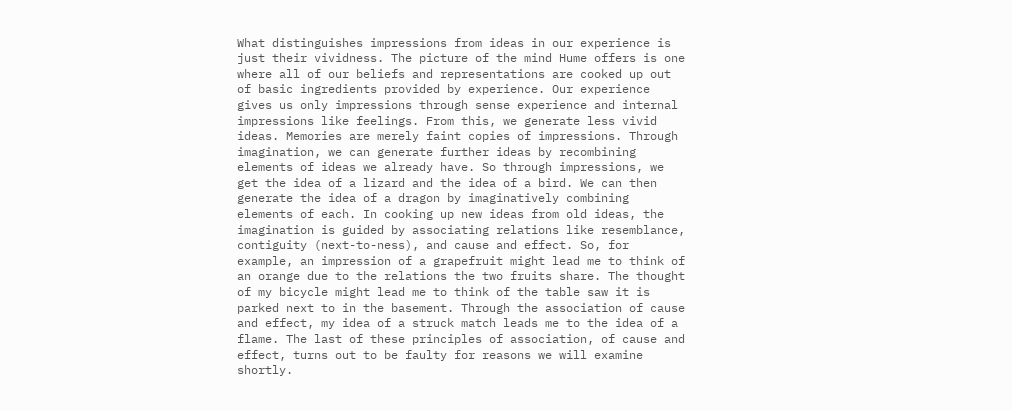What distinguishes impressions from ideas in our experience is just their vividness. The picture of the mind Hume offers is one where all of our beliefs and representations are cooked up out of basic ingredients provided by experience. Our experience gives us only impressions through sense experience and internal impressions like feelings. From this, we generate less vivid ideas. Memories are merely faint copies of impressions. Through imagination, we can generate further ideas by recombining elements of ideas we already have. So through impressions, we get the idea of a lizard and the idea of a bird. We can then generate the idea of a dragon by imaginatively combining elements of each. In cooking up new ideas from old ideas, the imagination is guided by associating relations like resemblance, contiguity (next-to-ness), and cause and effect. So, for example, an impression of a grapefruit might lead me to think of an orange due to the relations the two fruits share. The thought of my bicycle might lead me to think of the table saw it is parked next to in the basement. Through the association of cause and effect, my idea of a struck match leads me to the idea of a flame. The last of these principles of association, of cause and effect, turns out to be faulty for reasons we will examine shortly.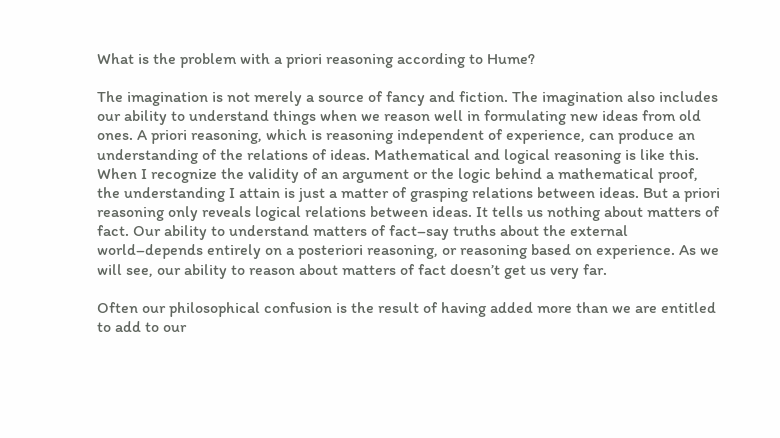What is the problem with a priori reasoning according to Hume?

The imagination is not merely a source of fancy and fiction. The imagination also includes our ability to understand things when we reason well in formulating new ideas from old ones. A priori reasoning, which is reasoning independent of experience, can produce an understanding of the relations of ideas. Mathematical and logical reasoning is like this. When I recognize the validity of an argument or the logic behind a mathematical proof, the understanding I attain is just a matter of grasping relations between ideas. But a priori reasoning only reveals logical relations between ideas. It tells us nothing about matters of fact. Our ability to understand matters of fact–say truths about the external world–depends entirely on a posteriori reasoning, or reasoning based on experience. As we will see, our ability to reason about matters of fact doesn’t get us very far.

Often our philosophical confusion is the result of having added more than we are entitled to add to our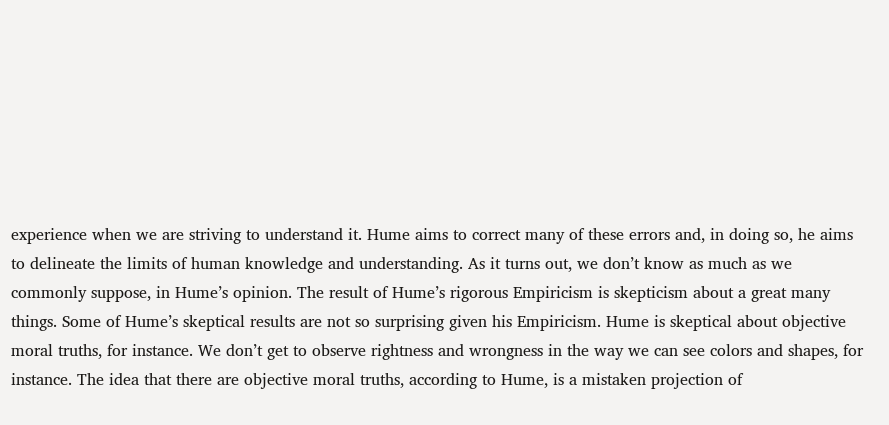experience when we are striving to understand it. Hume aims to correct many of these errors and, in doing so, he aims to delineate the limits of human knowledge and understanding. As it turns out, we don’t know as much as we commonly suppose, in Hume’s opinion. The result of Hume’s rigorous Empiricism is skepticism about a great many things. Some of Hume’s skeptical results are not so surprising given his Empiricism. Hume is skeptical about objective moral truths, for instance. We don’t get to observe rightness and wrongness in the way we can see colors and shapes, for instance. The idea that there are objective moral truths, according to Hume, is a mistaken projection of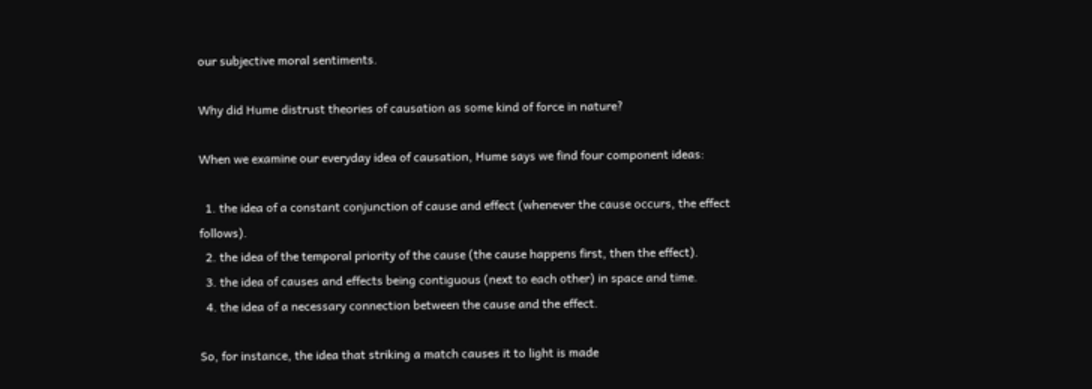our subjective moral sentiments.

Why did Hume distrust theories of causation as some kind of force in nature?

When we examine our everyday idea of causation, Hume says we find four component ideas:

  1. the idea of a constant conjunction of cause and effect (whenever the cause occurs, the effect follows).
  2. the idea of the temporal priority of the cause (the cause happens first, then the effect).
  3. the idea of causes and effects being contiguous (next to each other) in space and time.
  4. the idea of a necessary connection between the cause and the effect.

So, for instance, the idea that striking a match causes it to light is made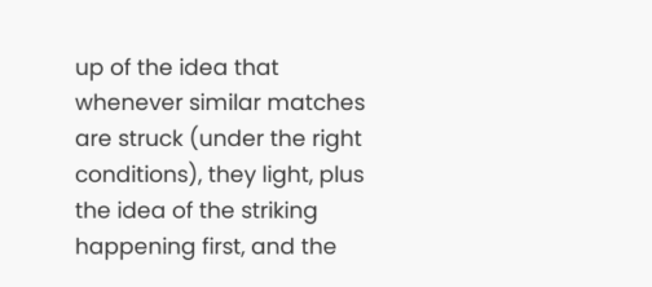up of the idea that whenever similar matches are struck (under the right conditions), they light, plus the idea of the striking happening first, and the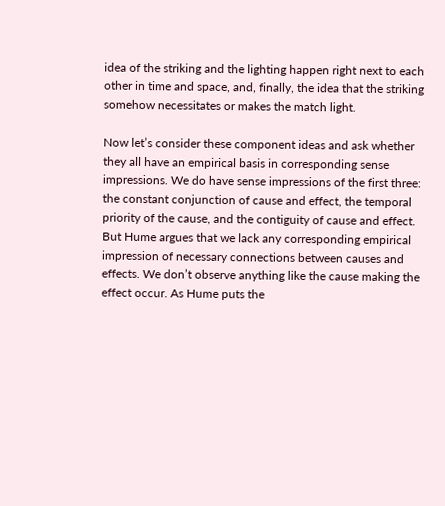idea of the striking and the lighting happen right next to each other in time and space, and, finally, the idea that the striking somehow necessitates or makes the match light.

Now let’s consider these component ideas and ask whether they all have an empirical basis in corresponding sense impressions. We do have sense impressions of the first three: the constant conjunction of cause and effect, the temporal priority of the cause, and the contiguity of cause and effect. But Hume argues that we lack any corresponding empirical impression of necessary connections between causes and effects. We don’t observe anything like the cause making the effect occur. As Hume puts the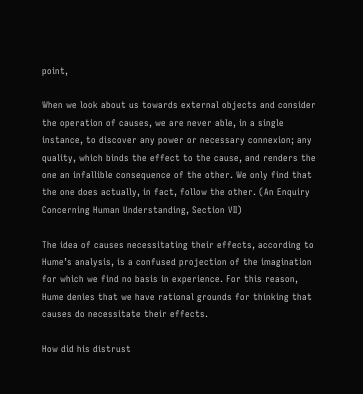point,

When we look about us towards external objects and consider the operation of causes, we are never able, in a single instance, to discover any power or necessary connexion; any quality, which binds the effect to the cause, and renders the one an infallible consequence of the other. We only find that the one does actually, in fact, follow the other. (An Enquiry Concerning Human Understanding, Section VII)

The idea of causes necessitating their effects, according to Hume’s analysis, is a confused projection of the imagination for which we find no basis in experience. For this reason, Hume denies that we have rational grounds for thinking that causes do necessitate their effects.

How did his distrust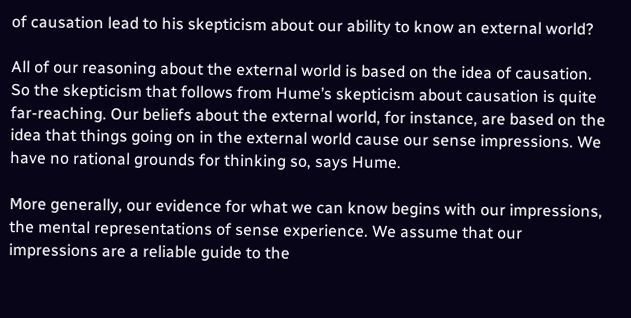of causation lead to his skepticism about our ability to know an external world?

All of our reasoning about the external world is based on the idea of causation. So the skepticism that follows from Hume’s skepticism about causation is quite far-reaching. Our beliefs about the external world, for instance, are based on the idea that things going on in the external world cause our sense impressions. We have no rational grounds for thinking so, says Hume.

More generally, our evidence for what we can know begins with our impressions, the mental representations of sense experience. We assume that our impressions are a reliable guide to the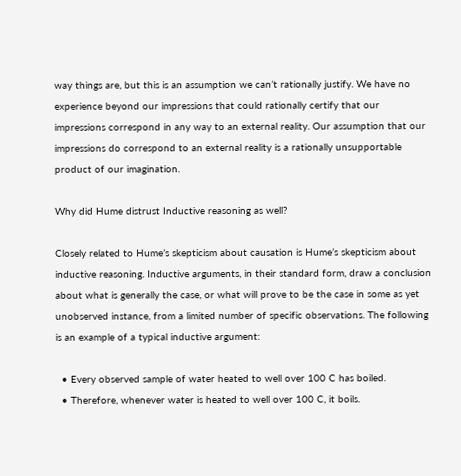way things are, but this is an assumption we can’t rationally justify. We have no experience beyond our impressions that could rationally certify that our impressions correspond in any way to an external reality. Our assumption that our impressions do correspond to an external reality is a rationally unsupportable product of our imagination.

Why did Hume distrust Inductive reasoning as well?

Closely related to Hume’s skepticism about causation is Hume’s skepticism about inductive reasoning. Inductive arguments, in their standard form, draw a conclusion about what is generally the case, or what will prove to be the case in some as yet unobserved instance, from a limited number of specific observations. The following is an example of a typical inductive argument:

  • Every observed sample of water heated to well over 100 C has boiled.
  • Therefore, whenever water is heated to well over 100 C, it boils.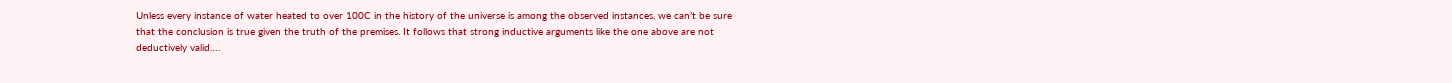Unless every instance of water heated to over 100C in the history of the universe is among the observed instances, we can’t be sure that the conclusion is true given the truth of the premises. It follows that strong inductive arguments like the one above are not deductively valid….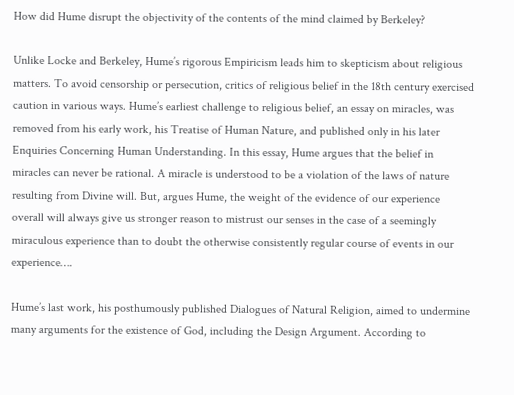How did Hume disrupt the objectivity of the contents of the mind claimed by Berkeley?

Unlike Locke and Berkeley, Hume’s rigorous Empiricism leads him to skepticism about religious matters. To avoid censorship or persecution, critics of religious belief in the 18th century exercised caution in various ways. Hume’s earliest challenge to religious belief, an essay on miracles, was removed from his early work, his Treatise of Human Nature, and published only in his later Enquiries Concerning Human Understanding. In this essay, Hume argues that the belief in miracles can never be rational. A miracle is understood to be a violation of the laws of nature resulting from Divine will. But, argues Hume, the weight of the evidence of our experience overall will always give us stronger reason to mistrust our senses in the case of a seemingly miraculous experience than to doubt the otherwise consistently regular course of events in our experience….

Hume’s last work, his posthumously published Dialogues of Natural Religion, aimed to undermine many arguments for the existence of God, including the Design Argument. According to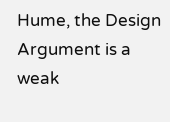Hume, the Design Argument is a weak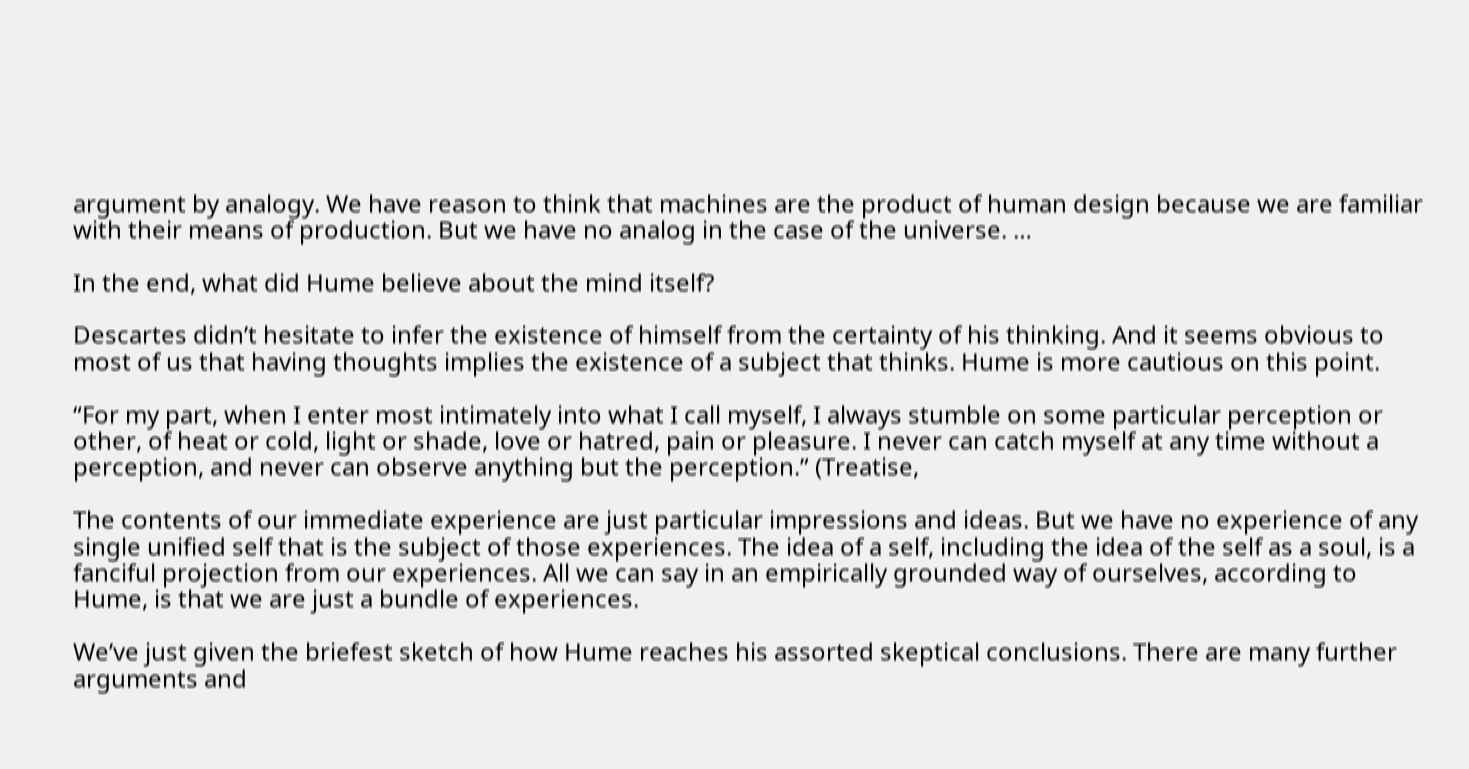argument by analogy. We have reason to think that machines are the product of human design because we are familiar with their means of production. But we have no analog in the case of the universe. …

In the end, what did Hume believe about the mind itself?

Descartes didn’t hesitate to infer the existence of himself from the certainty of his thinking. And it seems obvious to most of us that having thoughts implies the existence of a subject that thinks. Hume is more cautious on this point.

“For my part, when I enter most intimately into what I call myself, I always stumble on some particular perception or other, of heat or cold, light or shade, love or hatred, pain or pleasure. I never can catch myself at any time without a perception, and never can observe anything but the perception.” (Treatise,

The contents of our immediate experience are just particular impressions and ideas. But we have no experience of any single unified self that is the subject of those experiences. The idea of a self, including the idea of the self as a soul, is a fanciful projection from our experiences. All we can say in an empirically grounded way of ourselves, according to Hume, is that we are just a bundle of experiences.

We’ve just given the briefest sketch of how Hume reaches his assorted skeptical conclusions. There are many further arguments and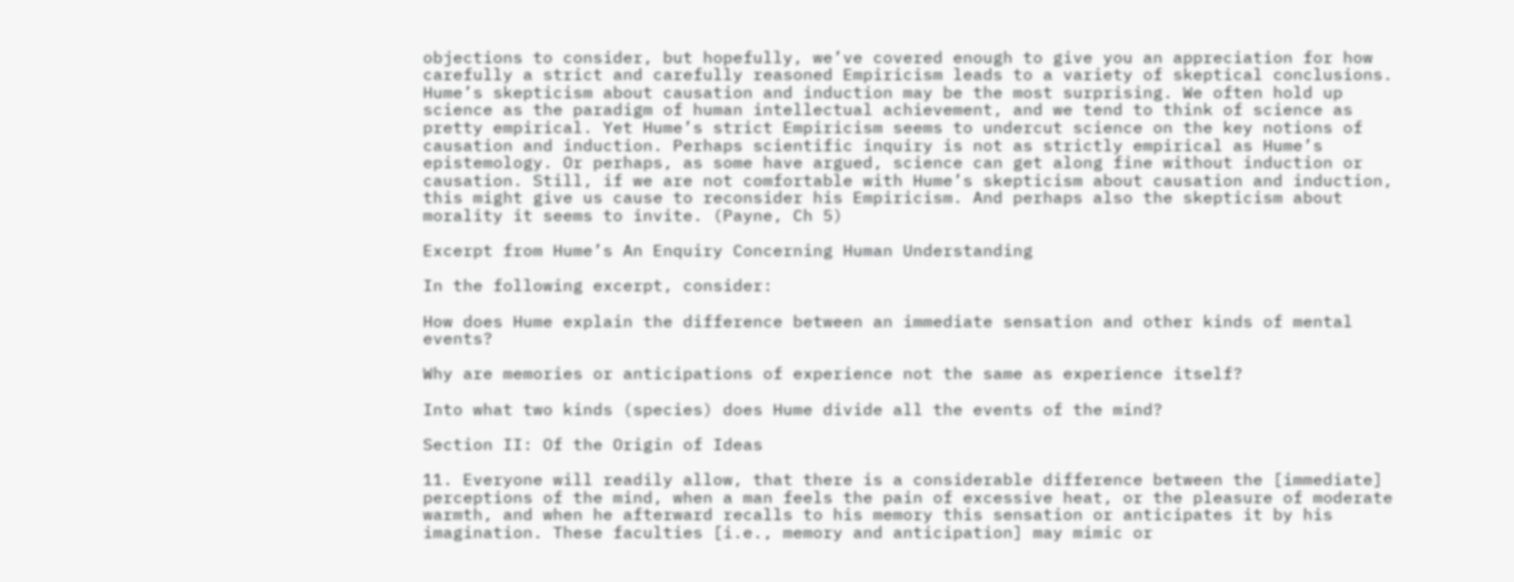objections to consider, but hopefully, we’ve covered enough to give you an appreciation for how carefully a strict and carefully reasoned Empiricism leads to a variety of skeptical conclusions. Hume’s skepticism about causation and induction may be the most surprising. We often hold up science as the paradigm of human intellectual achievement, and we tend to think of science as pretty empirical. Yet Hume’s strict Empiricism seems to undercut science on the key notions of causation and induction. Perhaps scientific inquiry is not as strictly empirical as Hume’s epistemology. Or perhaps, as some have argued, science can get along fine without induction or causation. Still, if we are not comfortable with Hume’s skepticism about causation and induction, this might give us cause to reconsider his Empiricism. And perhaps also the skepticism about morality it seems to invite. (Payne, Ch 5)

Excerpt from Hume’s An Enquiry Concerning Human Understanding

In the following excerpt, consider:

How does Hume explain the difference between an immediate sensation and other kinds of mental events?

Why are memories or anticipations of experience not the same as experience itself?

Into what two kinds (species) does Hume divide all the events of the mind?

Section II: Of the Origin of Ideas

11. Everyone will readily allow, that there is a considerable difference between the [immediate] perceptions of the mind, when a man feels the pain of excessive heat, or the pleasure of moderate warmth, and when he afterward recalls to his memory this sensation or anticipates it by his imagination. These faculties [i.e., memory and anticipation] may mimic or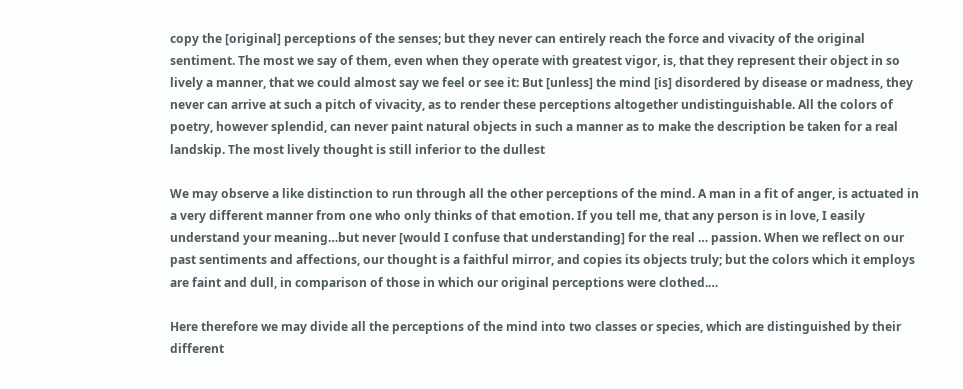copy the [original] perceptions of the senses; but they never can entirely reach the force and vivacity of the original sentiment. The most we say of them, even when they operate with greatest vigor, is, that they represent their object in so lively a manner, that we could almost say we feel or see it: But [unless] the mind [is] disordered by disease or madness, they never can arrive at such a pitch of vivacity, as to render these perceptions altogether undistinguishable. All the colors of poetry, however splendid, can never paint natural objects in such a manner as to make the description be taken for a real landskip. The most lively thought is still inferior to the dullest

We may observe a like distinction to run through all the other perceptions of the mind. A man in a fit of anger, is actuated in a very different manner from one who only thinks of that emotion. If you tell me, that any person is in love, I easily understand your meaning…but never [would I confuse that understanding] for the real … passion. When we reflect on our past sentiments and affections, our thought is a faithful mirror, and copies its objects truly; but the colors which it employs are faint and dull, in comparison of those in which our original perceptions were clothed.…

Here therefore we may divide all the perceptions of the mind into two classes or species, which are distinguished by their different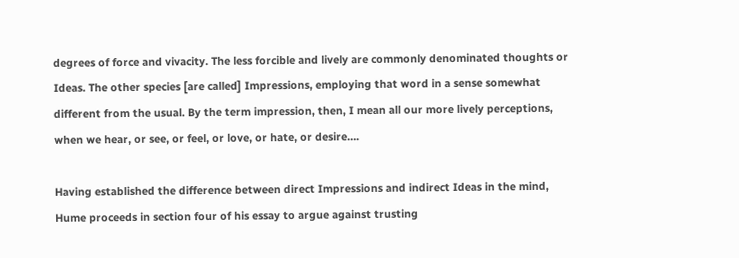degrees of force and vivacity. The less forcible and lively are commonly denominated thoughts or Ideas. The other species [are called] Impressions, employing that word in a sense somewhat different from the usual. By the term impression, then, I mean all our more lively perceptions, when we hear, or see, or feel, or love, or hate, or desire….

Having established the difference between direct Impressions and indirect Ideas in the mind, Hume proceeds in section four of his essay to argue against trusting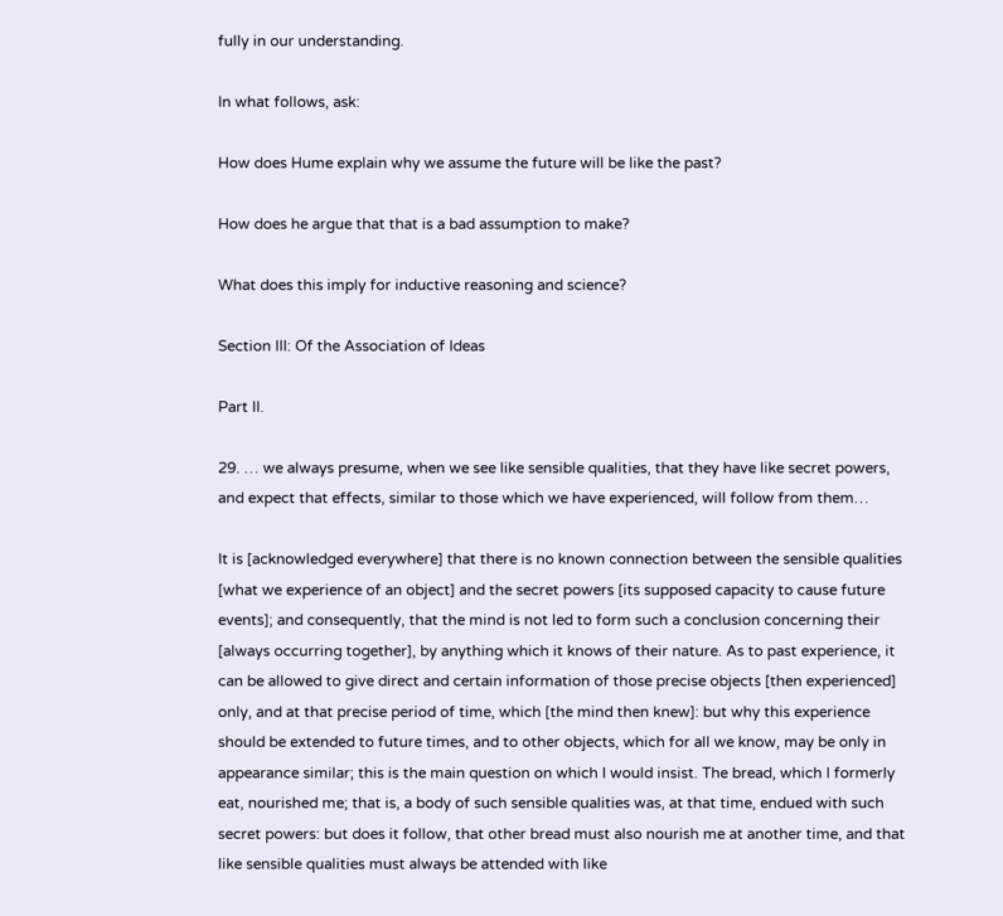fully in our understanding.

In what follows, ask:

How does Hume explain why we assume the future will be like the past?

How does he argue that that is a bad assumption to make?

What does this imply for inductive reasoning and science?

Section III: Of the Association of Ideas

Part II.

29. … we always presume, when we see like sensible qualities, that they have like secret powers, and expect that effects, similar to those which we have experienced, will follow from them…

It is [acknowledged everywhere] that there is no known connection between the sensible qualities [what we experience of an object] and the secret powers [its supposed capacity to cause future events]; and consequently, that the mind is not led to form such a conclusion concerning their [always occurring together], by anything which it knows of their nature. As to past experience, it can be allowed to give direct and certain information of those precise objects [then experienced] only, and at that precise period of time, which [the mind then knew]: but why this experience should be extended to future times, and to other objects, which for all we know, may be only in appearance similar; this is the main question on which I would insist. The bread, which I formerly eat, nourished me; that is, a body of such sensible qualities was, at that time, endued with such secret powers: but does it follow, that other bread must also nourish me at another time, and that like sensible qualities must always be attended with like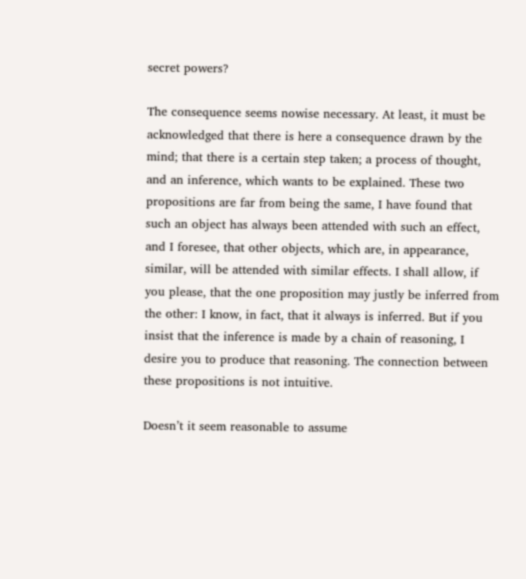secret powers?

The consequence seems nowise necessary. At least, it must be acknowledged that there is here a consequence drawn by the mind; that there is a certain step taken; a process of thought, and an inference, which wants to be explained. These two propositions are far from being the same, I have found that such an object has always been attended with such an effect, and I foresee, that other objects, which are, in appearance, similar, will be attended with similar effects. I shall allow, if you please, that the one proposition may justly be inferred from the other: I know, in fact, that it always is inferred. But if you insist that the inference is made by a chain of reasoning, I desire you to produce that reasoning. The connection between these propositions is not intuitive.

Doesn’t it seem reasonable to assume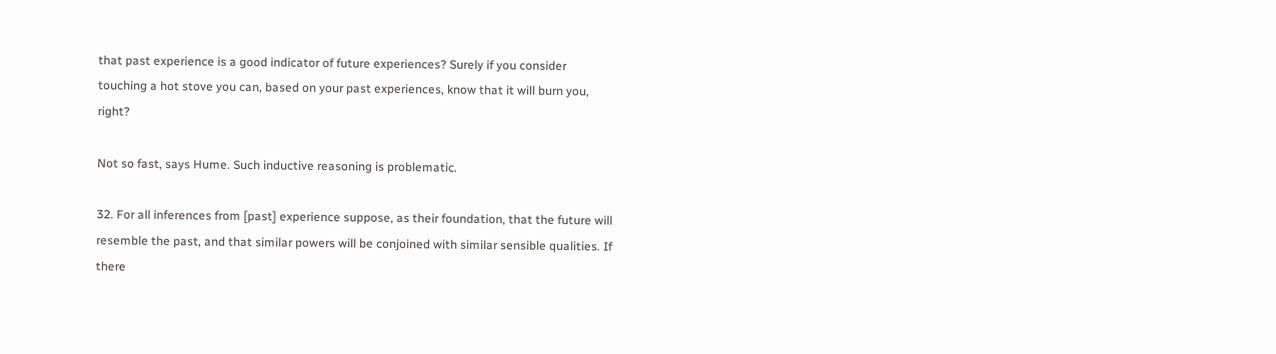that past experience is a good indicator of future experiences? Surely if you consider touching a hot stove you can, based on your past experiences, know that it will burn you, right?

Not so fast, says Hume. Such inductive reasoning is problematic.

32. For all inferences from [past] experience suppose, as their foundation, that the future will resemble the past, and that similar powers will be conjoined with similar sensible qualities. If there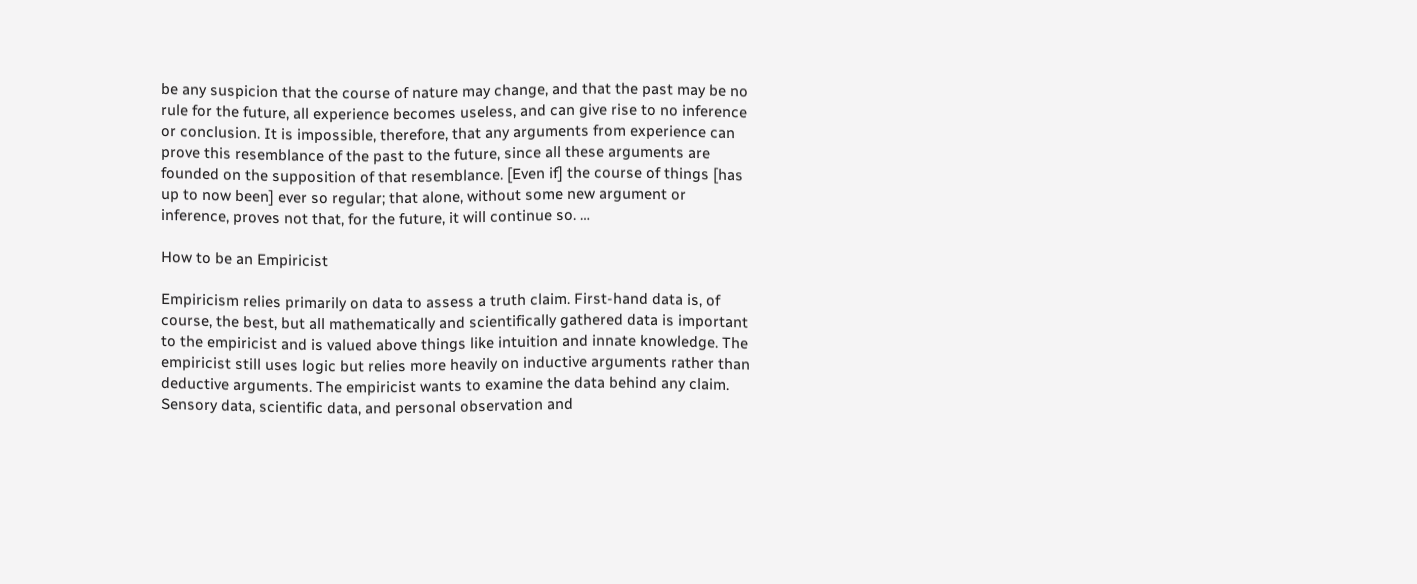be any suspicion that the course of nature may change, and that the past may be no rule for the future, all experience becomes useless, and can give rise to no inference or conclusion. It is impossible, therefore, that any arguments from experience can prove this resemblance of the past to the future, since all these arguments are founded on the supposition of that resemblance. [Even if] the course of things [has up to now been] ever so regular; that alone, without some new argument or inference, proves not that, for the future, it will continue so. …

How to be an Empiricist

Empiricism relies primarily on data to assess a truth claim. First-hand data is, of course, the best, but all mathematically and scientifically gathered data is important to the empiricist and is valued above things like intuition and innate knowledge. The empiricist still uses logic but relies more heavily on inductive arguments rather than deductive arguments. The empiricist wants to examine the data behind any claim. Sensory data, scientific data, and personal observation and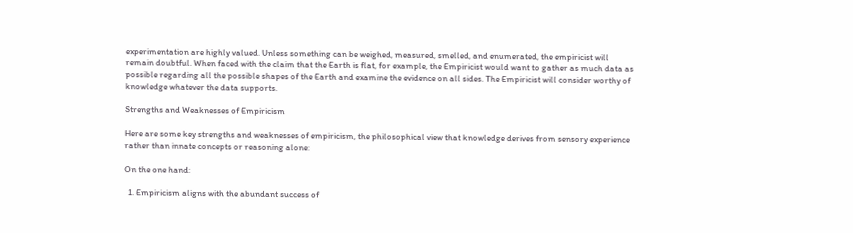experimentation are highly valued. Unless something can be weighed, measured, smelled, and enumerated, the empiricist will remain doubtful. When faced with the claim that the Earth is flat, for example, the Empiricist would want to gather as much data as possible regarding all the possible shapes of the Earth and examine the evidence on all sides. The Empiricist will consider worthy of knowledge whatever the data supports.

Strengths and Weaknesses of Empiricism

Here are some key strengths and weaknesses of empiricism, the philosophical view that knowledge derives from sensory experience rather than innate concepts or reasoning alone:

On the one hand:

  1. Empiricism aligns with the abundant success of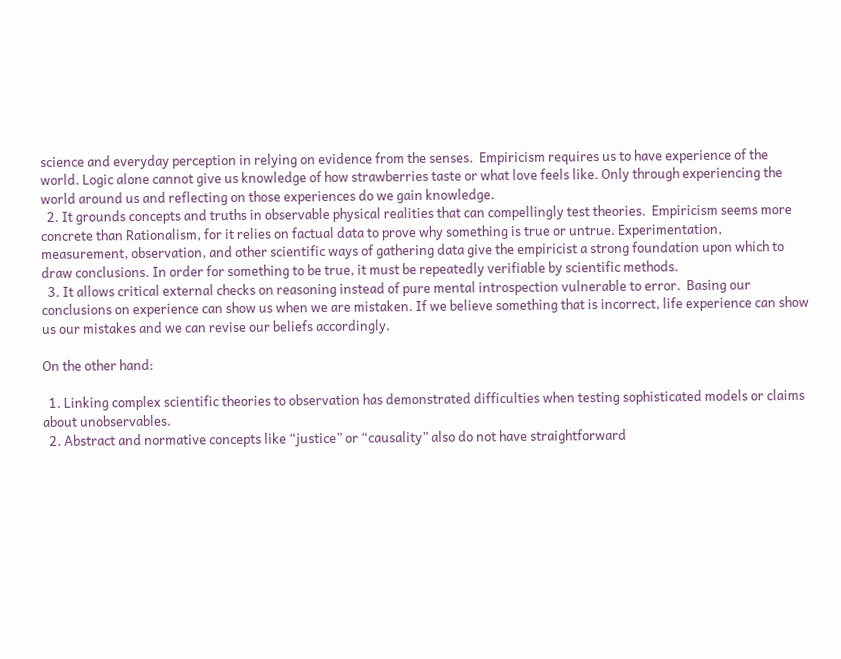science and everyday perception in relying on evidence from the senses.  Empiricism requires us to have experience of the world. Logic alone cannot give us knowledge of how strawberries taste or what love feels like. Only through experiencing the world around us and reflecting on those experiences do we gain knowledge.
  2. It grounds concepts and truths in observable physical realities that can compellingly test theories.  Empiricism seems more concrete than Rationalism, for it relies on factual data to prove why something is true or untrue. Experimentation, measurement, observation, and other scientific ways of gathering data give the empiricist a strong foundation upon which to draw conclusions. In order for something to be true, it must be repeatedly verifiable by scientific methods.
  3. It allows critical external checks on reasoning instead of pure mental introspection vulnerable to error.  Basing our conclusions on experience can show us when we are mistaken. If we believe something that is incorrect, life experience can show us our mistakes and we can revise our beliefs accordingly.

On the other hand:

  1. Linking complex scientific theories to observation has demonstrated difficulties when testing sophisticated models or claims about unobservables.
  2. Abstract and normative concepts like “justice” or “causality” also do not have straightforward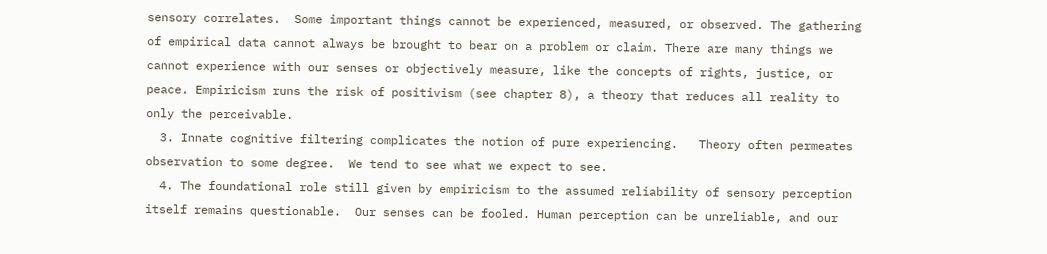sensory correlates.  Some important things cannot be experienced, measured, or observed. The gathering of empirical data cannot always be brought to bear on a problem or claim. There are many things we cannot experience with our senses or objectively measure, like the concepts of rights, justice, or peace. Empiricism runs the risk of positivism (see chapter 8), a theory that reduces all reality to only the perceivable.
  3. Innate cognitive filtering complicates the notion of pure experiencing.   Theory often permeates observation to some degree.  We tend to see what we expect to see.
  4. The foundational role still given by empiricism to the assumed reliability of sensory perception itself remains questionable.  Our senses can be fooled. Human perception can be unreliable, and our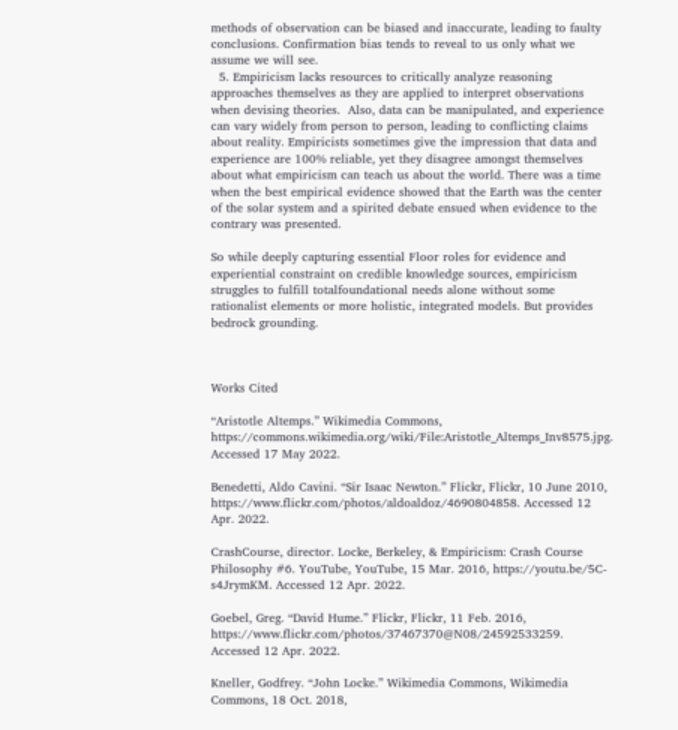methods of observation can be biased and inaccurate, leading to faulty conclusions. Confirmation bias tends to reveal to us only what we assume we will see.
  5. Empiricism lacks resources to critically analyze reasoning approaches themselves as they are applied to interpret observations when devising theories.  Also, data can be manipulated, and experience can vary widely from person to person, leading to conflicting claims about reality. Empiricists sometimes give the impression that data and experience are 100% reliable, yet they disagree amongst themselves about what empiricism can teach us about the world. There was a time when the best empirical evidence showed that the Earth was the center of the solar system and a spirited debate ensued when evidence to the contrary was presented.

So while deeply capturing essential Floor roles for evidence and experiential constraint on credible knowledge sources, empiricism struggles to fulfill totalfoundational needs alone without some rationalist elements or more holistic, integrated models. But provides bedrock grounding.



Works Cited

“Aristotle Altemps.” Wikimedia Commons, https://commons.wikimedia.org/wiki/File:Aristotle_Altemps_Inv8575.jpg. Accessed 17 May 2022.

Benedetti, Aldo Cavini. “Sir Isaac Newton.” Flickr, Flickr, 10 June 2010, https://www.flickr.com/photos/aldoaldoz/4690804858. Accessed 12 Apr. 2022.

CrashCourse, director. Locke, Berkeley, & Empiricism: Crash Course Philosophy #6. YouTube, YouTube, 15 Mar. 2016, https://youtu.be/5C-s4JrymKM. Accessed 12 Apr. 2022.

Goebel, Greg. “David Hume.” Flickr, Flickr, 11 Feb. 2016, https://www.flickr.com/photos/37467370@N08/24592533259. Accessed 12 Apr. 2022.

Kneller, Godfrey. “John Locke.” Wikimedia Commons, Wikimedia Commons, 18 Oct. 2018,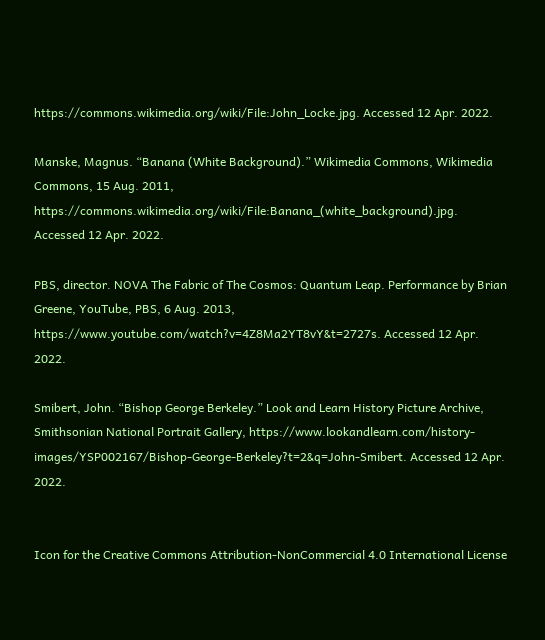https://commons.wikimedia.org/wiki/File:John_Locke.jpg. Accessed 12 Apr. 2022.

Manske, Magnus. “Banana (White Background).” Wikimedia Commons, Wikimedia Commons, 15 Aug. 2011, https://commons.wikimedia.org/wiki/File:Banana_(white_background).jpg. Accessed 12 Apr. 2022.

PBS, director. NOVA The Fabric of The Cosmos: Quantum Leap. Performance by Brian Greene, YouTube, PBS, 6 Aug. 2013, https://www.youtube.com/watch?v=4Z8Ma2YT8vY&t=2727s. Accessed 12 Apr. 2022.

Smibert, John. “Bishop George Berkeley.” Look and Learn History Picture Archive, Smithsonian National Portrait Gallery, https://www.lookandlearn.com/history-images/YSP002167/Bishop-George-Berkeley?t=2&q=John-Smibert. Accessed 12 Apr. 2022.


Icon for the Creative Commons Attribution-NonCommercial 4.0 International License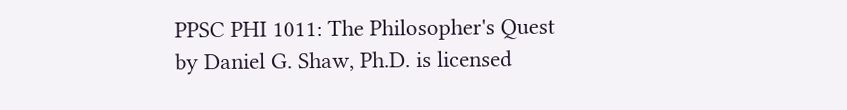PPSC PHI 1011: The Philosopher's Quest by Daniel G. Shaw, Ph.D. is licensed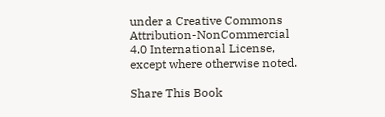under a Creative Commons Attribution-NonCommercial 4.0 International License, except where otherwise noted.

Share This Book